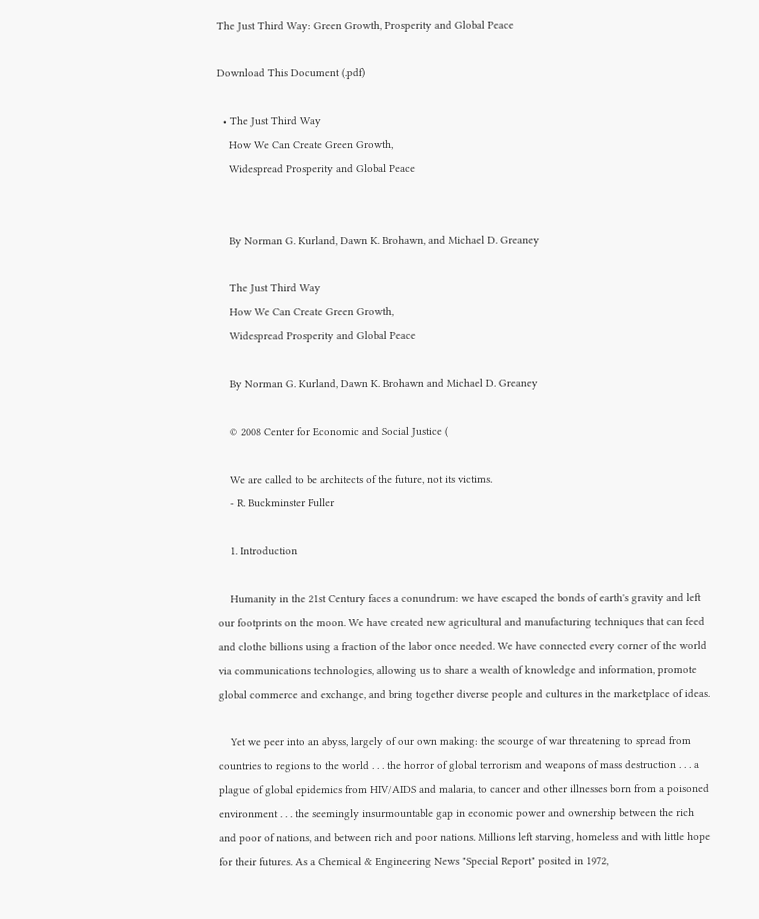The Just Third Way: Green Growth, Prosperity and Global Peace

Download This Document (.pdf)

  • The Just Third Way
    How We Can Create Green Growth,
    Widespread Prosperity and Global Peace


    By Norman G. Kurland, Dawn K. Brohawn, and Michael D. Greaney

    The Just Third Way
    How We Can Create Green Growth,
    Widespread Prosperity and Global Peace

    By Norman G. Kurland, Dawn K. Brohawn and Michael D. Greaney

    © 2008 Center for Economic and Social Justice (

    We are called to be architects of the future, not its victims.
    - R. Buckminster Fuller

    1. Introduction

    Humanity in the 21st Century faces a conundrum: we have escaped the bonds of earth's gravity and left our footprints on the moon. We have created new agricultural and manufacturing techniques that can feed and clothe billions using a fraction of the labor once needed. We have connected every corner of the world via communications technologies, allowing us to share a wealth of knowledge and information, promote global commerce and exchange, and bring together diverse people and cultures in the marketplace of ideas.

    Yet we peer into an abyss, largely of our own making: the scourge of war threatening to spread from countries to regions to the world . . . the horror of global terrorism and weapons of mass destruction . . . a plague of global epidemics from HIV/AIDS and malaria, to cancer and other illnesses born from a poisoned environment . . . the seemingly insurmountable gap in economic power and ownership between the rich and poor of nations, and between rich and poor nations. Millions left starving, homeless and with little hope for their futures. As a Chemical & Engineering News "Special Report" posited in 1972,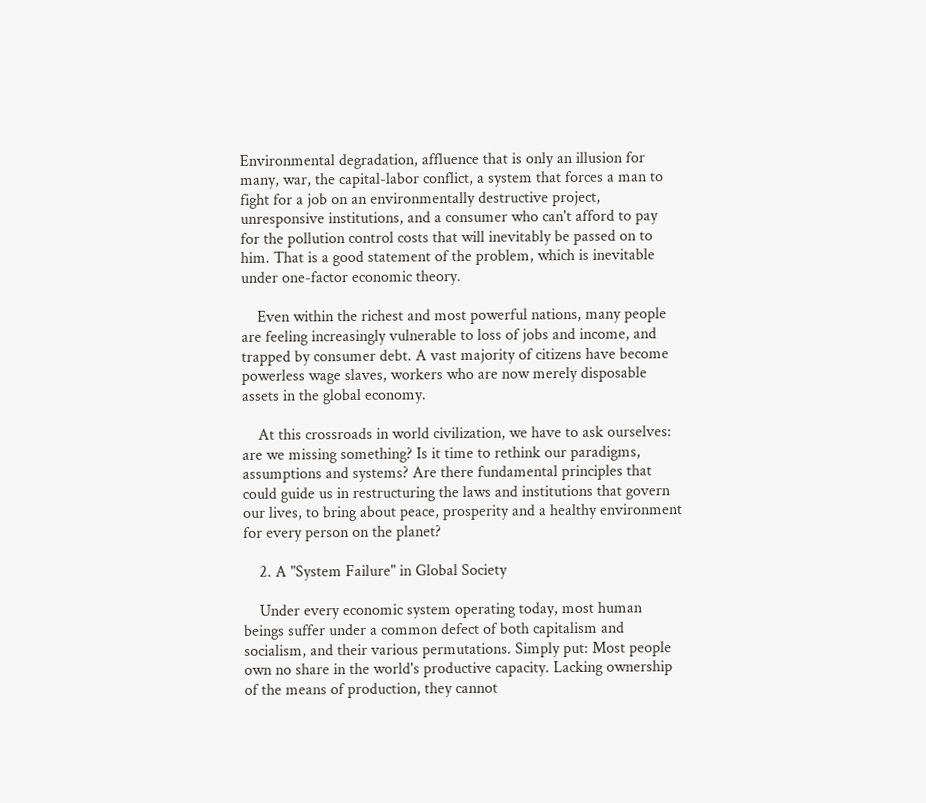Environmental degradation, affluence that is only an illusion for many, war, the capital-labor conflict, a system that forces a man to fight for a job on an environmentally destructive project, unresponsive institutions, and a consumer who can't afford to pay for the pollution control costs that will inevitably be passed on to him. That is a good statement of the problem, which is inevitable under one-factor economic theory.

    Even within the richest and most powerful nations, many people are feeling increasingly vulnerable to loss of jobs and income, and trapped by consumer debt. A vast majority of citizens have become powerless wage slaves, workers who are now merely disposable assets in the global economy.

    At this crossroads in world civilization, we have to ask ourselves: are we missing something? Is it time to rethink our paradigms, assumptions and systems? Are there fundamental principles that could guide us in restructuring the laws and institutions that govern our lives, to bring about peace, prosperity and a healthy environment for every person on the planet?

    2. A "System Failure" in Global Society

    Under every economic system operating today, most human beings suffer under a common defect of both capitalism and socialism, and their various permutations. Simply put: Most people own no share in the world's productive capacity. Lacking ownership of the means of production, they cannot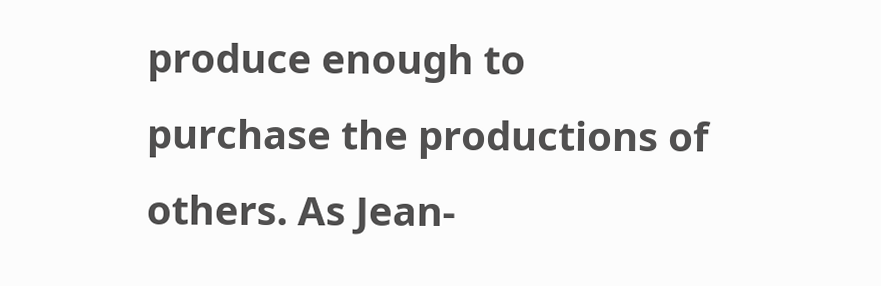produce enough to purchase the productions of others. As Jean-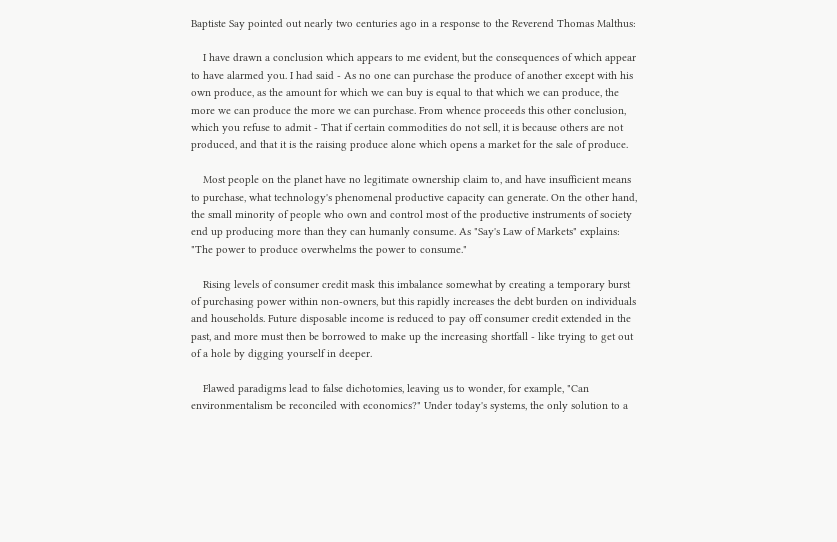Baptiste Say pointed out nearly two centuries ago in a response to the Reverend Thomas Malthus:

    I have drawn a conclusion which appears to me evident, but the consequences of which appear to have alarmed you. I had said - As no one can purchase the produce of another except with his own produce, as the amount for which we can buy is equal to that which we can produce, the more we can produce the more we can purchase. From whence proceeds this other conclusion, which you refuse to admit - That if certain commodities do not sell, it is because others are not produced, and that it is the raising produce alone which opens a market for the sale of produce.

    Most people on the planet have no legitimate ownership claim to, and have insufficient means to purchase, what technology's phenomenal productive capacity can generate. On the other hand, the small minority of people who own and control most of the productive instruments of society end up producing more than they can humanly consume. As "Say's Law of Markets" explains: "The power to produce overwhelms the power to consume."

    Rising levels of consumer credit mask this imbalance somewhat by creating a temporary burst of purchasing power within non-owners, but this rapidly increases the debt burden on individuals and households. Future disposable income is reduced to pay off consumer credit extended in the past, and more must then be borrowed to make up the increasing shortfall - like trying to get out of a hole by digging yourself in deeper.

    Flawed paradigms lead to false dichotomies, leaving us to wonder, for example, "Can environmentalism be reconciled with economics?" Under today's systems, the only solution to a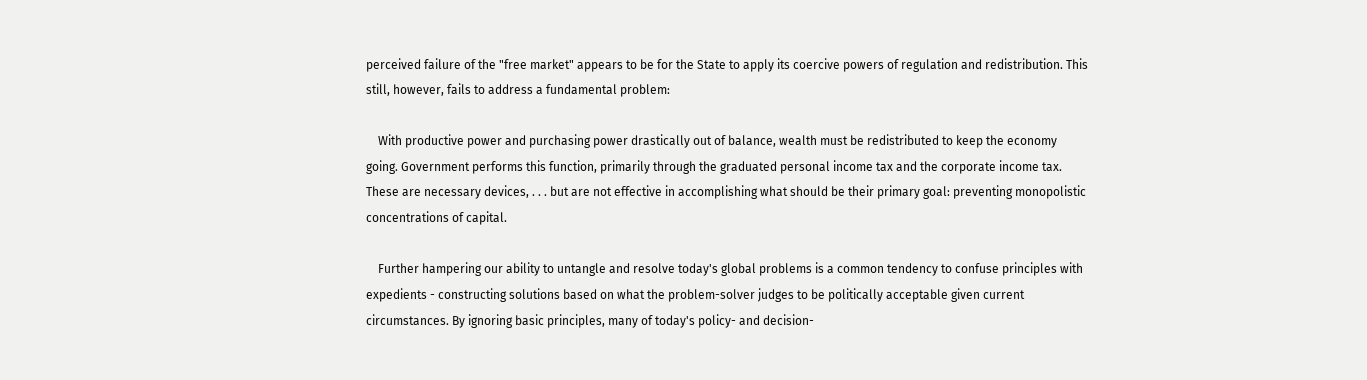perceived failure of the "free market" appears to be for the State to apply its coercive powers of regulation and redistribution. This still, however, fails to address a fundamental problem:

    With productive power and purchasing power drastically out of balance, wealth must be redistributed to keep the economy going. Government performs this function, primarily through the graduated personal income tax and the corporate income tax. These are necessary devices, . . . but are not effective in accomplishing what should be their primary goal: preventing monopolistic concentrations of capital.

    Further hampering our ability to untangle and resolve today's global problems is a common tendency to confuse principles with expedients - constructing solutions based on what the problem-solver judges to be politically acceptable given current circumstances. By ignoring basic principles, many of today's policy- and decision-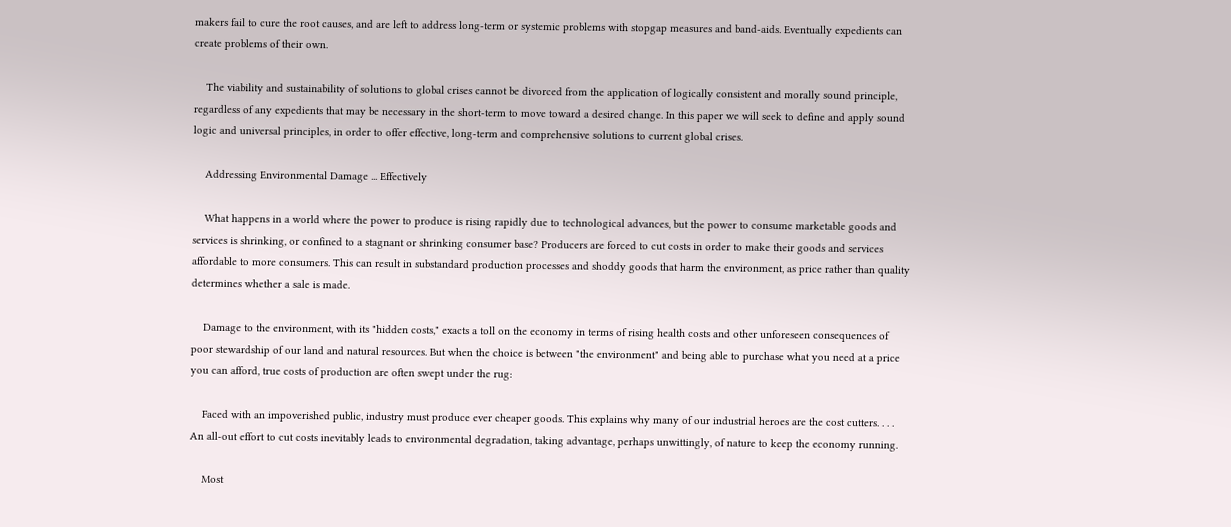makers fail to cure the root causes, and are left to address long-term or systemic problems with stopgap measures and band-aids. Eventually expedients can create problems of their own.

    The viability and sustainability of solutions to global crises cannot be divorced from the application of logically consistent and morally sound principle, regardless of any expedients that may be necessary in the short-term to move toward a desired change. In this paper we will seek to define and apply sound logic and universal principles, in order to offer effective, long-term and comprehensive solutions to current global crises.

    Addressing Environmental Damage ... Effectively

    What happens in a world where the power to produce is rising rapidly due to technological advances, but the power to consume marketable goods and services is shrinking, or confined to a stagnant or shrinking consumer base? Producers are forced to cut costs in order to make their goods and services affordable to more consumers. This can result in substandard production processes and shoddy goods that harm the environment, as price rather than quality determines whether a sale is made.

    Damage to the environment, with its "hidden costs," exacts a toll on the economy in terms of rising health costs and other unforeseen consequences of poor stewardship of our land and natural resources. But when the choice is between "the environment" and being able to purchase what you need at a price you can afford, true costs of production are often swept under the rug:

    Faced with an impoverished public, industry must produce ever cheaper goods. This explains why many of our industrial heroes are the cost cutters. . . . An all-out effort to cut costs inevitably leads to environmental degradation, taking advantage, perhaps unwittingly, of nature to keep the economy running.

    Most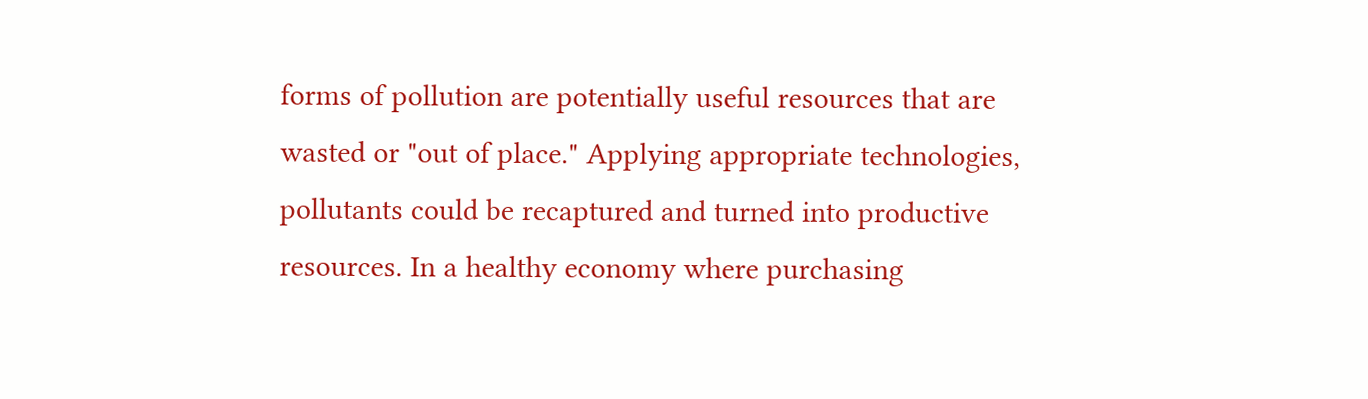forms of pollution are potentially useful resources that are wasted or "out of place." Applying appropriate technologies, pollutants could be recaptured and turned into productive resources. In a healthy economy where purchasing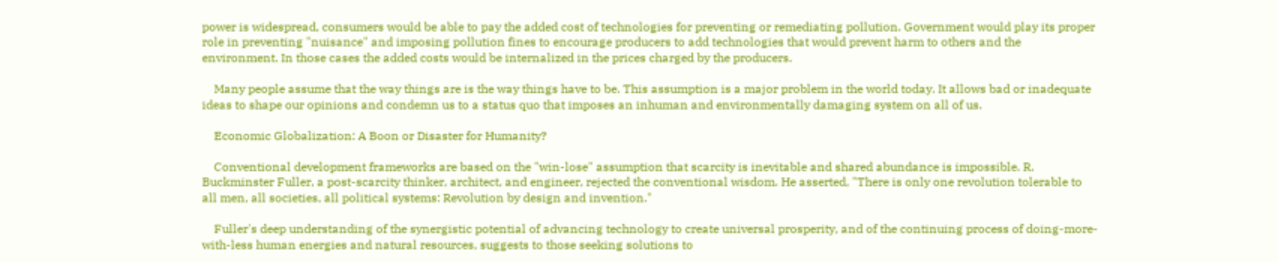power is widespread, consumers would be able to pay the added cost of technologies for preventing or remediating pollution. Government would play its proper role in preventing "nuisance" and imposing pollution fines to encourage producers to add technologies that would prevent harm to others and the environment. In those cases the added costs would be internalized in the prices charged by the producers.

    Many people assume that the way things are is the way things have to be. This assumption is a major problem in the world today. It allows bad or inadequate ideas to shape our opinions and condemn us to a status quo that imposes an inhuman and environmentally damaging system on all of us.

    Economic Globalization: A Boon or Disaster for Humanity?

    Conventional development frameworks are based on the "win-lose" assumption that scarcity is inevitable and shared abundance is impossible. R. Buckminster Fuller, a post-scarcity thinker, architect, and engineer, rejected the conventional wisdom. He asserted, "There is only one revolution tolerable to all men, all societies, all political systems: Revolution by design and invention."

    Fuller's deep understanding of the synergistic potential of advancing technology to create universal prosperity, and of the continuing process of doing-more-with-less human energies and natural resources, suggests to those seeking solutions to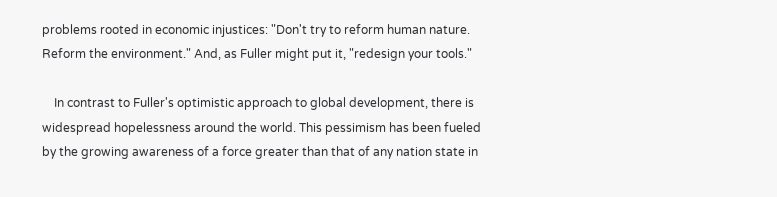problems rooted in economic injustices: "Don't try to reform human nature. Reform the environment." And, as Fuller might put it, "redesign your tools."

    In contrast to Fuller's optimistic approach to global development, there is widespread hopelessness around the world. This pessimism has been fueled by the growing awareness of a force greater than that of any nation state in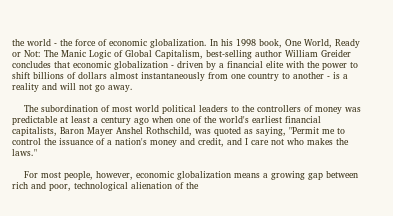the world - the force of economic globalization. In his 1998 book, One World, Ready or Not: The Manic Logic of Global Capitalism, best-selling author William Greider concludes that economic globalization - driven by a financial elite with the power to shift billions of dollars almost instantaneously from one country to another - is a reality and will not go away.

    The subordination of most world political leaders to the controllers of money was predictable at least a century ago when one of the world's earliest financial capitalists, Baron Mayer Anshel Rothschild, was quoted as saying, "Permit me to control the issuance of a nation's money and credit, and I care not who makes the laws."

    For most people, however, economic globalization means a growing gap between rich and poor, technological alienation of the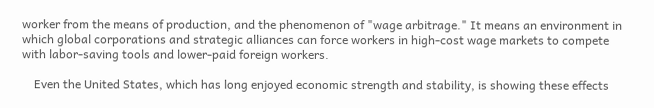worker from the means of production, and the phenomenon of "wage arbitrage." It means an environment in which global corporations and strategic alliances can force workers in high-cost wage markets to compete with labor-saving tools and lower-paid foreign workers.

    Even the United States, which has long enjoyed economic strength and stability, is showing these effects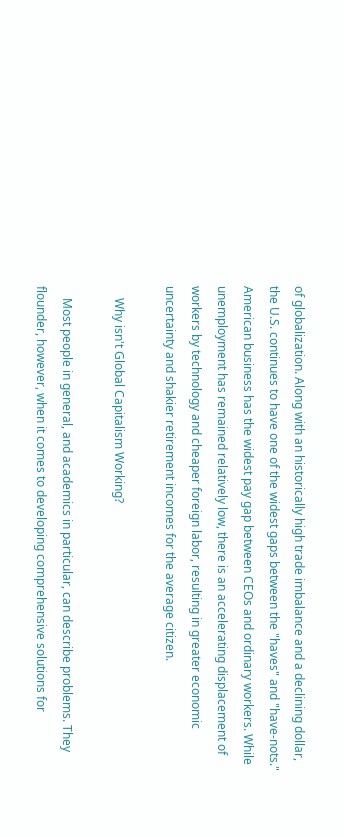of globalization. Along with an historically high trade imbalance and a declining dollar, the U.S. continues to have one of the widest gaps between the "haves" and "have-nots." American business has the widest pay gap between CEOs and ordinary workers. While unemployment has remained relatively low, there is an accelerating displacement of workers by technology and cheaper foreign labor, resulting in greater economic uncertainty and shakier retirement incomes for the average citizen.

    Why isn't Global Capitalism Working?

    Most people in general, and academics in particular, can describe problems. They flounder, however, when it comes to developing comprehensive solutions for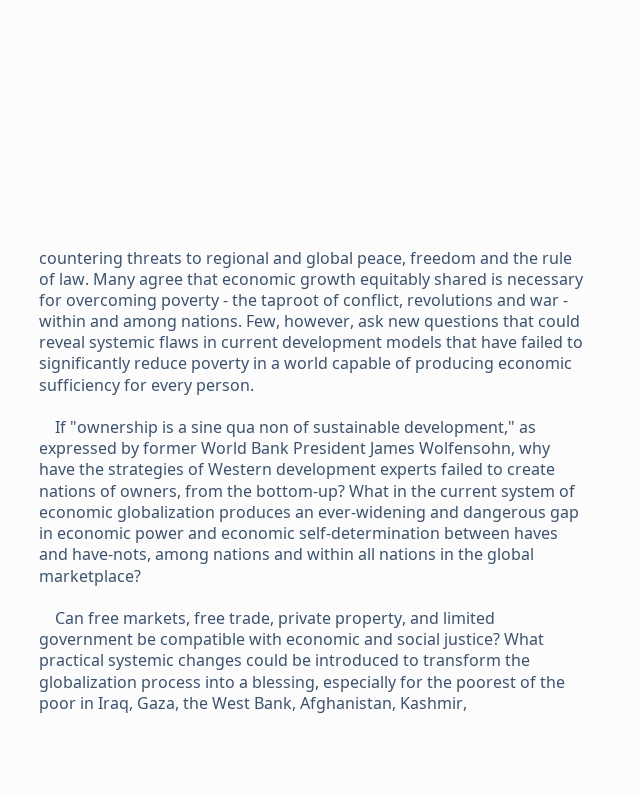countering threats to regional and global peace, freedom and the rule of law. Many agree that economic growth equitably shared is necessary for overcoming poverty - the taproot of conflict, revolutions and war - within and among nations. Few, however, ask new questions that could reveal systemic flaws in current development models that have failed to significantly reduce poverty in a world capable of producing economic sufficiency for every person.

    If "ownership is a sine qua non of sustainable development," as expressed by former World Bank President James Wolfensohn, why have the strategies of Western development experts failed to create nations of owners, from the bottom-up? What in the current system of economic globalization produces an ever-widening and dangerous gap in economic power and economic self-determination between haves and have-nots, among nations and within all nations in the global marketplace?

    Can free markets, free trade, private property, and limited government be compatible with economic and social justice? What practical systemic changes could be introduced to transform the globalization process into a blessing, especially for the poorest of the poor in Iraq, Gaza, the West Bank, Afghanistan, Kashmir,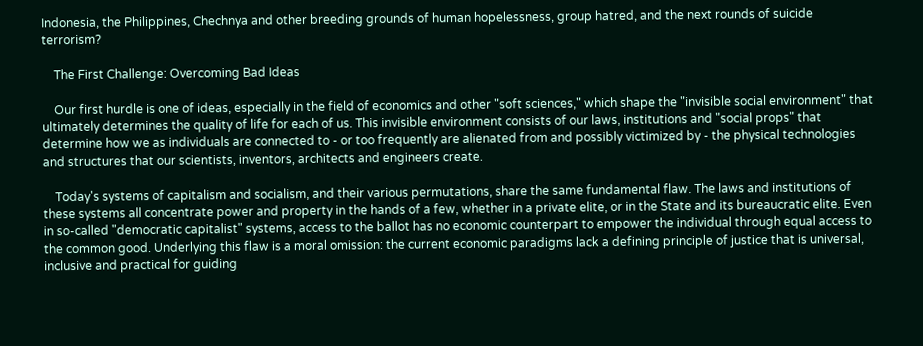Indonesia, the Philippines, Chechnya and other breeding grounds of human hopelessness, group hatred, and the next rounds of suicide terrorism?

    The First Challenge: Overcoming Bad Ideas

    Our first hurdle is one of ideas, especially in the field of economics and other "soft sciences," which shape the "invisible social environment" that ultimately determines the quality of life for each of us. This invisible environment consists of our laws, institutions and "social props" that determine how we as individuals are connected to - or too frequently are alienated from and possibly victimized by - the physical technologies and structures that our scientists, inventors, architects and engineers create.

    Today's systems of capitalism and socialism, and their various permutations, share the same fundamental flaw. The laws and institutions of these systems all concentrate power and property in the hands of a few, whether in a private elite, or in the State and its bureaucratic elite. Even in so-called "democratic capitalist" systems, access to the ballot has no economic counterpart to empower the individual through equal access to the common good. Underlying this flaw is a moral omission: the current economic paradigms lack a defining principle of justice that is universal, inclusive and practical for guiding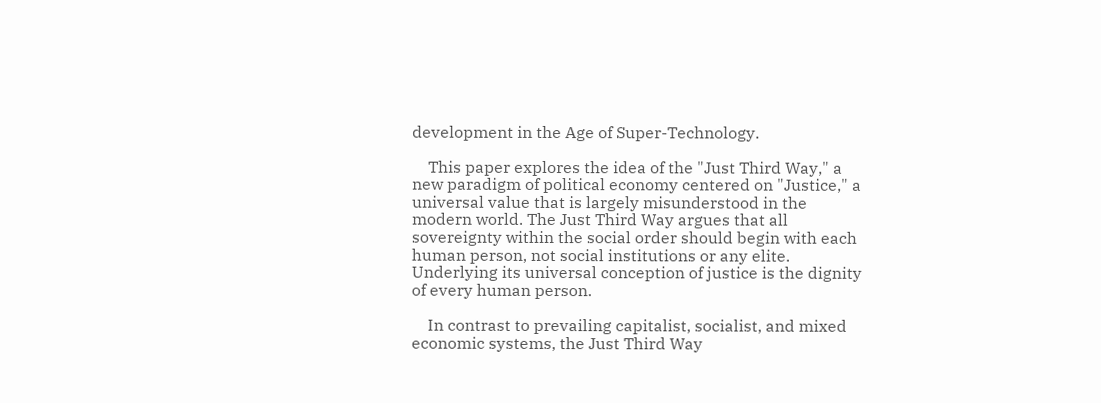development in the Age of Super-Technology.

    This paper explores the idea of the "Just Third Way," a new paradigm of political economy centered on "Justice," a universal value that is largely misunderstood in the modern world. The Just Third Way argues that all sovereignty within the social order should begin with each human person, not social institutions or any elite. Underlying its universal conception of justice is the dignity of every human person.

    In contrast to prevailing capitalist, socialist, and mixed economic systems, the Just Third Way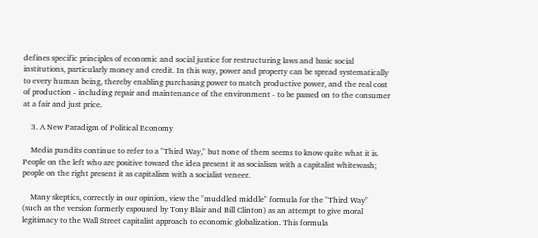defines specific principles of economic and social justice for restructuring laws and basic social institutions, particularly money and credit. In this way, power and property can be spread systematically to every human being, thereby enabling purchasing power to match productive power, and the real cost of production - including repair and maintenance of the environment - to be passed on to the consumer at a fair and just price.

    3. A New Paradigm of Political Economy

    Media pundits continue to refer to a "Third Way," but none of them seems to know quite what it is. People on the left who are positive toward the idea present it as socialism with a capitalist whitewash; people on the right present it as capitalism with a socialist veneer.

    Many skeptics, correctly in our opinion, view the "muddled middle" formula for the "Third Way" (such as the version formerly espoused by Tony Blair and Bill Clinton) as an attempt to give moral legitimacy to the Wall Street capitalist approach to economic globalization. This formula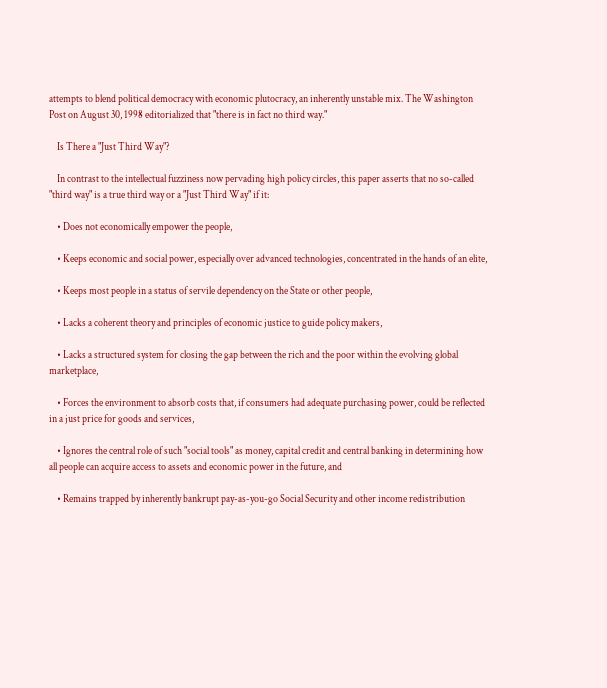attempts to blend political democracy with economic plutocracy, an inherently unstable mix. The Washington Post on August 30, 1998 editorialized that "there is in fact no third way."

    Is There a "Just Third Way"?

    In contrast to the intellectual fuzziness now pervading high policy circles, this paper asserts that no so-called "third way" is a true third way or a "Just Third Way" if it:

    • Does not economically empower the people,

    • Keeps economic and social power, especially over advanced technologies, concentrated in the hands of an elite,

    • Keeps most people in a status of servile dependency on the State or other people,

    • Lacks a coherent theory and principles of economic justice to guide policy makers,

    • Lacks a structured system for closing the gap between the rich and the poor within the evolving global marketplace,

    • Forces the environment to absorb costs that, if consumers had adequate purchasing power, could be reflected in a just price for goods and services,

    • Ignores the central role of such "social tools" as money, capital credit and central banking in determining how all people can acquire access to assets and economic power in the future, and

    • Remains trapped by inherently bankrupt pay-as-you-go Social Security and other income redistribution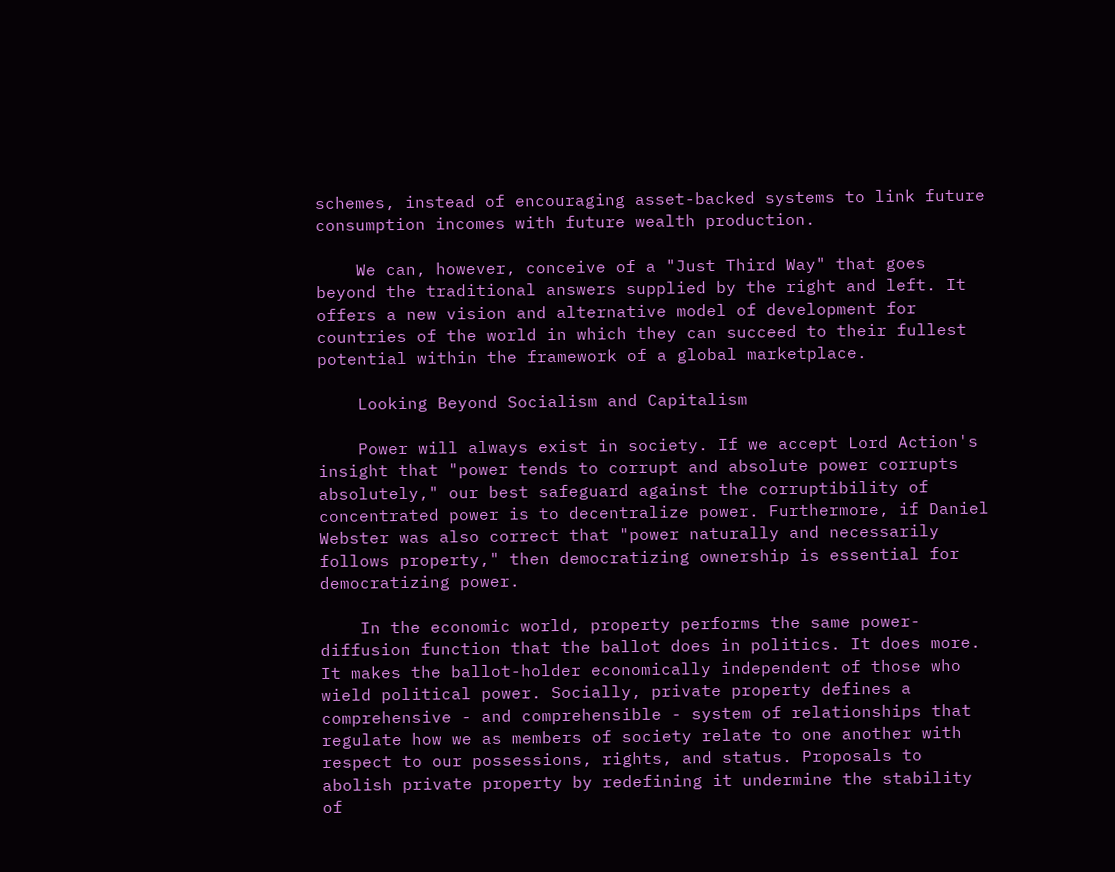schemes, instead of encouraging asset-backed systems to link future consumption incomes with future wealth production.

    We can, however, conceive of a "Just Third Way" that goes beyond the traditional answers supplied by the right and left. It offers a new vision and alternative model of development for countries of the world in which they can succeed to their fullest potential within the framework of a global marketplace.

    Looking Beyond Socialism and Capitalism

    Power will always exist in society. If we accept Lord Action's insight that "power tends to corrupt and absolute power corrupts absolutely," our best safeguard against the corruptibility of concentrated power is to decentralize power. Furthermore, if Daniel Webster was also correct that "power naturally and necessarily follows property," then democratizing ownership is essential for democratizing power.

    In the economic world, property performs the same power-diffusion function that the ballot does in politics. It does more. It makes the ballot-holder economically independent of those who wield political power. Socially, private property defines a comprehensive - and comprehensible - system of relationships that regulate how we as members of society relate to one another with respect to our possessions, rights, and status. Proposals to abolish private property by redefining it undermine the stability of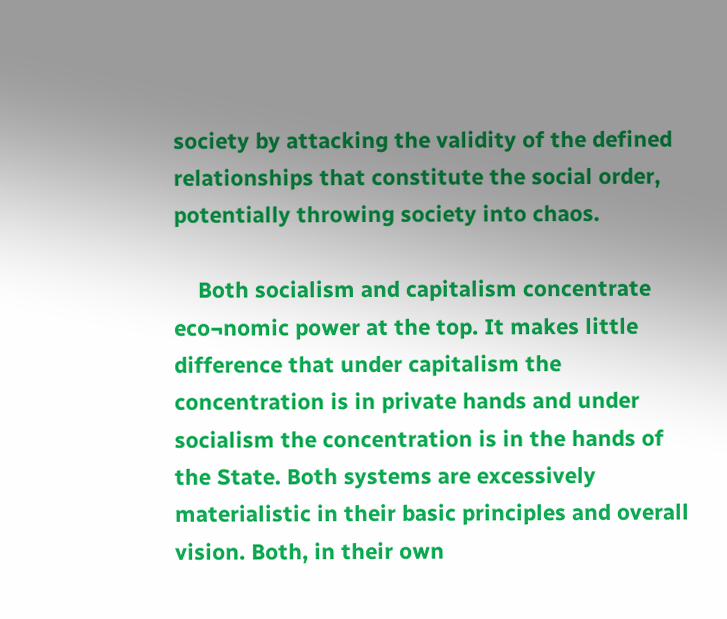society by attacking the validity of the defined relationships that constitute the social order, potentially throwing society into chaos.

    Both socialism and capitalism concentrate eco¬nomic power at the top. It makes little difference that under capitalism the concentration is in private hands and under socialism the concentration is in the hands of the State. Both systems are excessively materialistic in their basic principles and overall vision. Both, in their own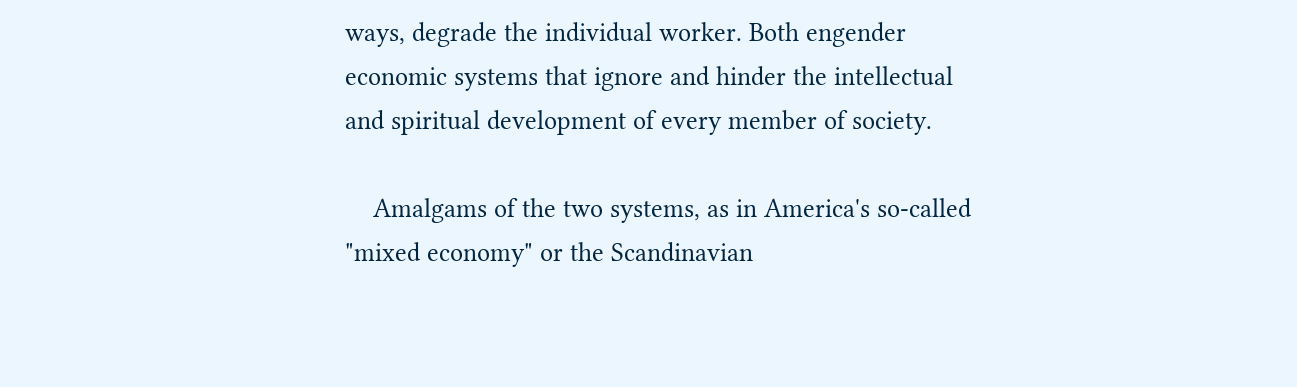ways, degrade the individual worker. Both engender economic systems that ignore and hinder the intellectual and spiritual development of every member of society.

    Amalgams of the two systems, as in America's so-called "mixed economy" or the Scandinavian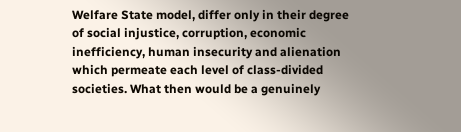Welfare State model, differ only in their degree of social injustice, corruption, economic inefficiency, human insecurity and alienation which permeate each level of class-divided societies. What then would be a genuinely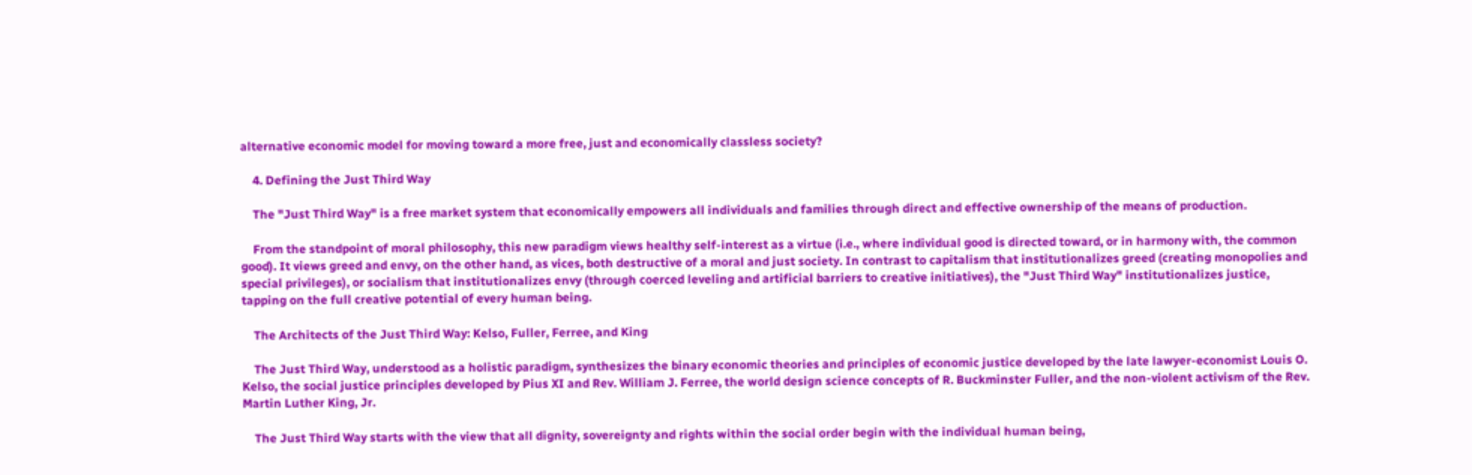alternative economic model for moving toward a more free, just and economically classless society?

    4. Defining the Just Third Way

    The "Just Third Way" is a free market system that economically empowers all individuals and families through direct and effective ownership of the means of production.

    From the standpoint of moral philosophy, this new paradigm views healthy self-interest as a virtue (i.e., where individual good is directed toward, or in harmony with, the common good). It views greed and envy, on the other hand, as vices, both destructive of a moral and just society. In contrast to capitalism that institutionalizes greed (creating monopolies and special privileges), or socialism that institutionalizes envy (through coerced leveling and artificial barriers to creative initiatives), the "Just Third Way" institutionalizes justice, tapping on the full creative potential of every human being.

    The Architects of the Just Third Way: Kelso, Fuller, Ferree, and King

    The Just Third Way, understood as a holistic paradigm, synthesizes the binary economic theories and principles of economic justice developed by the late lawyer-economist Louis O. Kelso, the social justice principles developed by Pius XI and Rev. William J. Ferree, the world design science concepts of R. Buckminster Fuller, and the non-violent activism of the Rev. Martin Luther King, Jr.

    The Just Third Way starts with the view that all dignity, sovereignty and rights within the social order begin with the individual human being,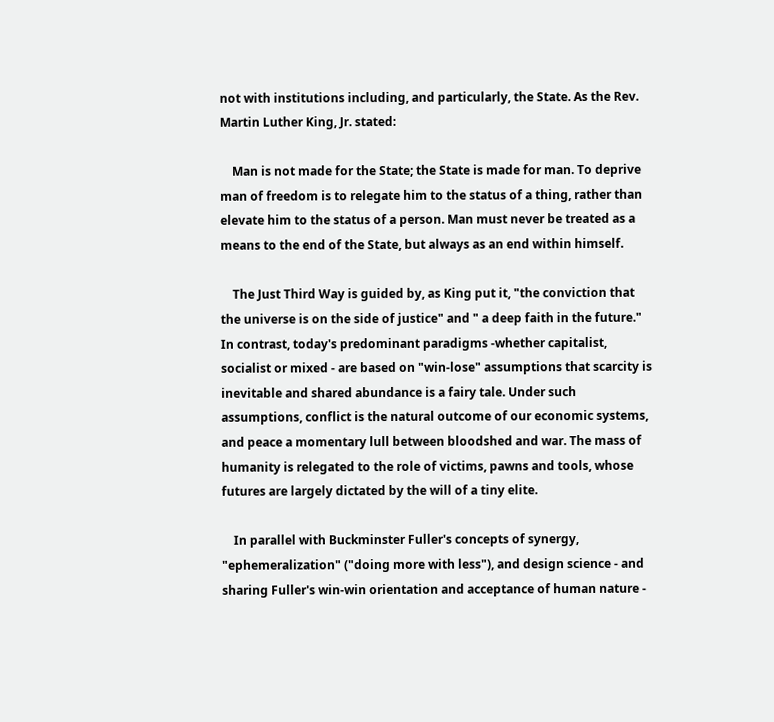not with institutions including, and particularly, the State. As the Rev. Martin Luther King, Jr. stated:

    Man is not made for the State; the State is made for man. To deprive man of freedom is to relegate him to the status of a thing, rather than elevate him to the status of a person. Man must never be treated as a means to the end of the State, but always as an end within himself.

    The Just Third Way is guided by, as King put it, "the conviction that the universe is on the side of justice" and " a deep faith in the future." In contrast, today's predominant paradigms -whether capitalist, socialist or mixed - are based on "win-lose" assumptions that scarcity is inevitable and shared abundance is a fairy tale. Under such assumptions, conflict is the natural outcome of our economic systems, and peace a momentary lull between bloodshed and war. The mass of humanity is relegated to the role of victims, pawns and tools, whose futures are largely dictated by the will of a tiny elite.

    In parallel with Buckminster Fuller's concepts of synergy, "ephemeralization" ("doing more with less"), and design science - and sharing Fuller's win-win orientation and acceptance of human nature -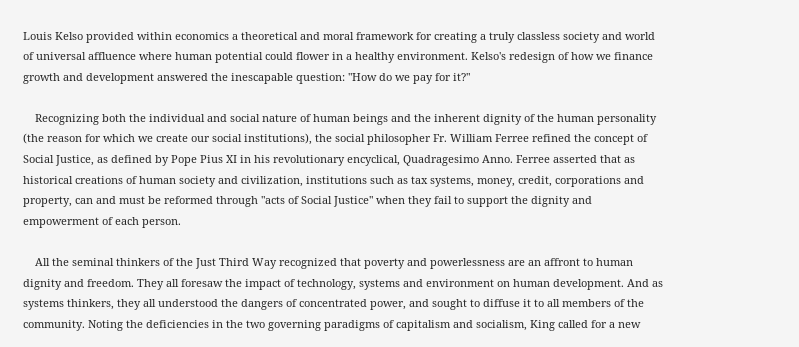Louis Kelso provided within economics a theoretical and moral framework for creating a truly classless society and world of universal affluence where human potential could flower in a healthy environment. Kelso's redesign of how we finance growth and development answered the inescapable question: "How do we pay for it?"

    Recognizing both the individual and social nature of human beings and the inherent dignity of the human personality (the reason for which we create our social institutions), the social philosopher Fr. William Ferree refined the concept of Social Justice, as defined by Pope Pius XI in his revolutionary encyclical, Quadragesimo Anno. Ferree asserted that as historical creations of human society and civilization, institutions such as tax systems, money, credit, corporations and property, can and must be reformed through "acts of Social Justice" when they fail to support the dignity and empowerment of each person.

    All the seminal thinkers of the Just Third Way recognized that poverty and powerlessness are an affront to human dignity and freedom. They all foresaw the impact of technology, systems and environment on human development. And as systems thinkers, they all understood the dangers of concentrated power, and sought to diffuse it to all members of the community. Noting the deficiencies in the two governing paradigms of capitalism and socialism, King called for a new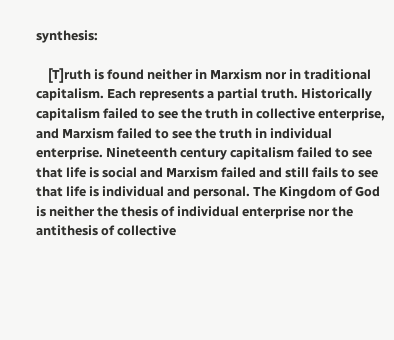synthesis:

    [T]ruth is found neither in Marxism nor in traditional capitalism. Each represents a partial truth. Historically capitalism failed to see the truth in collective enterprise, and Marxism failed to see the truth in individual enterprise. Nineteenth century capitalism failed to see that life is social and Marxism failed and still fails to see that life is individual and personal. The Kingdom of God is neither the thesis of individual enterprise nor the antithesis of collective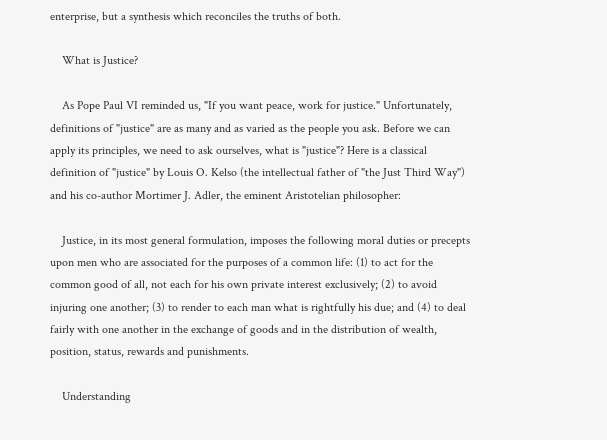enterprise, but a synthesis which reconciles the truths of both.

    What is Justice?

    As Pope Paul VI reminded us, "If you want peace, work for justice." Unfortunately, definitions of "justice" are as many and as varied as the people you ask. Before we can apply its principles, we need to ask ourselves, what is "justice"? Here is a classical definition of "justice" by Louis O. Kelso (the intellectual father of "the Just Third Way") and his co-author Mortimer J. Adler, the eminent Aristotelian philosopher:

    Justice, in its most general formulation, imposes the following moral duties or precepts upon men who are associated for the purposes of a common life: (1) to act for the common good of all, not each for his own private interest exclusively; (2) to avoid injuring one another; (3) to render to each man what is rightfully his due; and (4) to deal fairly with one another in the exchange of goods and in the distribution of wealth, position, status, rewards and punishments.

    Understanding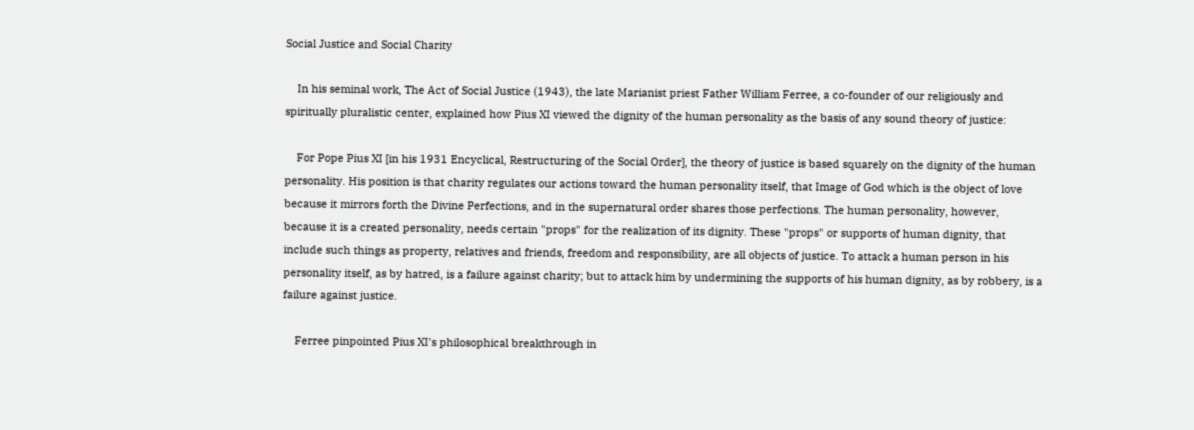Social Justice and Social Charity

    In his seminal work, The Act of Social Justice (1943), the late Marianist priest Father William Ferree, a co-founder of our religiously and spiritually pluralistic center, explained how Pius XI viewed the dignity of the human personality as the basis of any sound theory of justice:

    For Pope Pius XI [in his 1931 Encyclical, Restructuring of the Social Order], the theory of justice is based squarely on the dignity of the human personality. His position is that charity regulates our actions toward the human personality itself, that Image of God which is the object of love because it mirrors forth the Divine Perfections, and in the supernatural order shares those perfections. The human personality, however, because it is a created personality, needs certain "props" for the realization of its dignity. These "props" or supports of human dignity, that include such things as property, relatives and friends, freedom and responsibility, are all objects of justice. To attack a human person in his personality itself, as by hatred, is a failure against charity; but to attack him by undermining the supports of his human dignity, as by robbery, is a failure against justice.

    Ferree pinpointed Pius XI's philosophical breakthrough in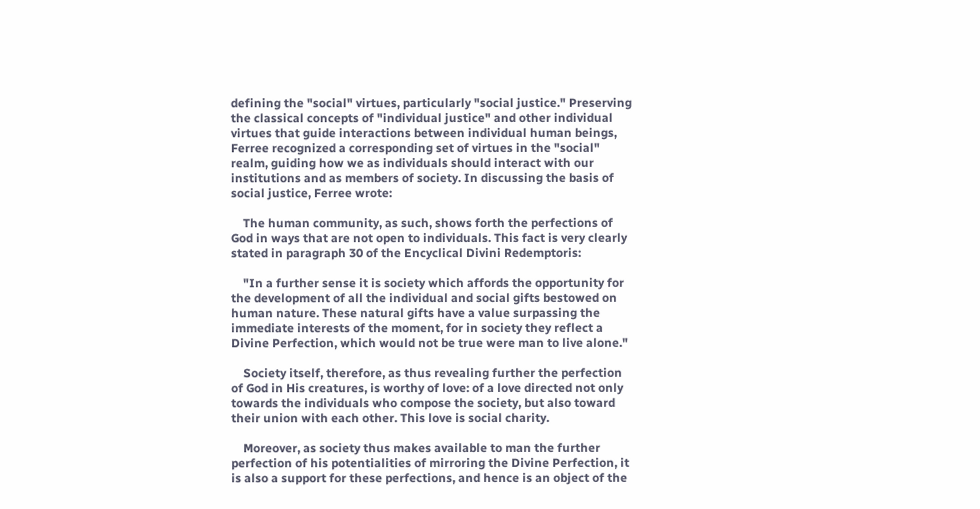defining the "social" virtues, particularly "social justice." Preserving the classical concepts of "individual justice" and other individual virtues that guide interactions between individual human beings, Ferree recognized a corresponding set of virtues in the "social" realm, guiding how we as individuals should interact with our institutions and as members of society. In discussing the basis of social justice, Ferree wrote:

    The human community, as such, shows forth the perfections of God in ways that are not open to individuals. This fact is very clearly stated in paragraph 30 of the Encyclical Divini Redemptoris:

    "In a further sense it is society which affords the opportunity for the development of all the individual and social gifts bestowed on human nature. These natural gifts have a value surpassing the immediate interests of the moment, for in society they reflect a Divine Perfection, which would not be true were man to live alone."

    Society itself, therefore, as thus revealing further the perfection of God in His creatures, is worthy of love: of a love directed not only towards the individuals who compose the society, but also toward their union with each other. This love is social charity.

    Moreover, as society thus makes available to man the further perfection of his potentialities of mirroring the Divine Perfection, it is also a support for these perfections, and hence is an object of the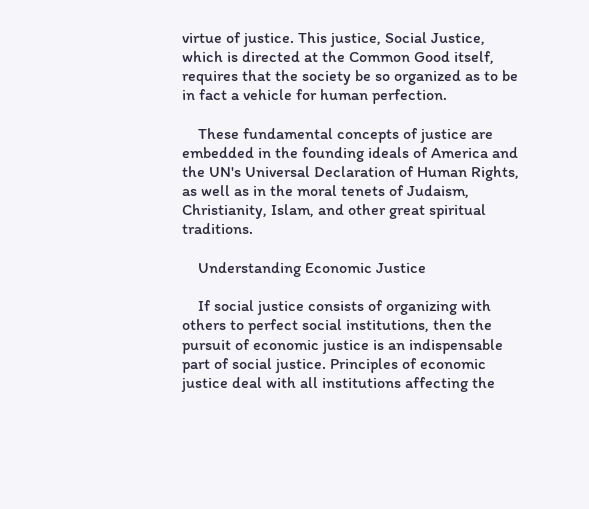virtue of justice. This justice, Social Justice, which is directed at the Common Good itself, requires that the society be so organized as to be in fact a vehicle for human perfection.

    These fundamental concepts of justice are embedded in the founding ideals of America and the UN's Universal Declaration of Human Rights, as well as in the moral tenets of Judaism, Christianity, Islam, and other great spiritual traditions.

    Understanding Economic Justice

    If social justice consists of organizing with others to perfect social institutions, then the pursuit of economic justice is an indispensable part of social justice. Principles of economic justice deal with all institutions affecting the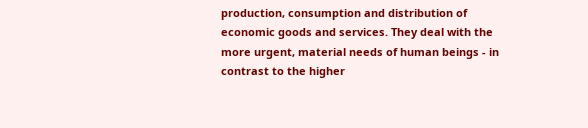production, consumption and distribution of economic goods and services. They deal with the more urgent, material needs of human beings - in contrast to the higher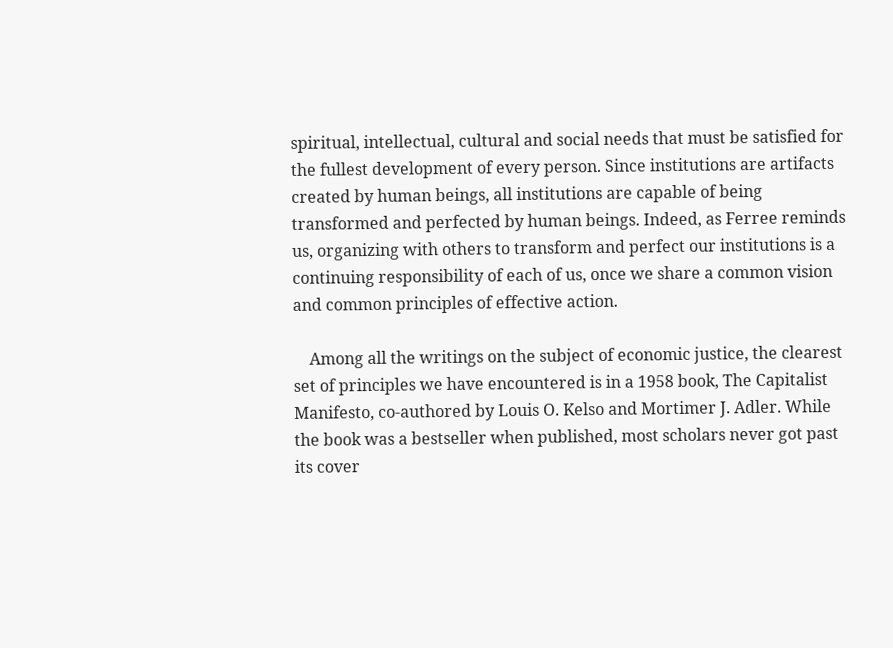spiritual, intellectual, cultural and social needs that must be satisfied for the fullest development of every person. Since institutions are artifacts created by human beings, all institutions are capable of being transformed and perfected by human beings. Indeed, as Ferree reminds us, organizing with others to transform and perfect our institutions is a continuing responsibility of each of us, once we share a common vision and common principles of effective action.

    Among all the writings on the subject of economic justice, the clearest set of principles we have encountered is in a 1958 book, The Capitalist Manifesto, co-authored by Louis O. Kelso and Mortimer J. Adler. While the book was a bestseller when published, most scholars never got past its cover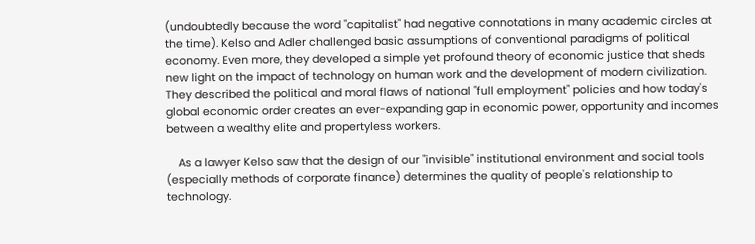(undoubtedly because the word "capitalist" had negative connotations in many academic circles at the time). Kelso and Adler challenged basic assumptions of conventional paradigms of political economy. Even more, they developed a simple yet profound theory of economic justice that sheds new light on the impact of technology on human work and the development of modern civilization. They described the political and moral flaws of national "full employment" policies and how today's global economic order creates an ever-expanding gap in economic power, opportunity and incomes between a wealthy elite and propertyless workers.

    As a lawyer Kelso saw that the design of our "invisible" institutional environment and social tools (especially methods of corporate finance) determines the quality of people's relationship to technology.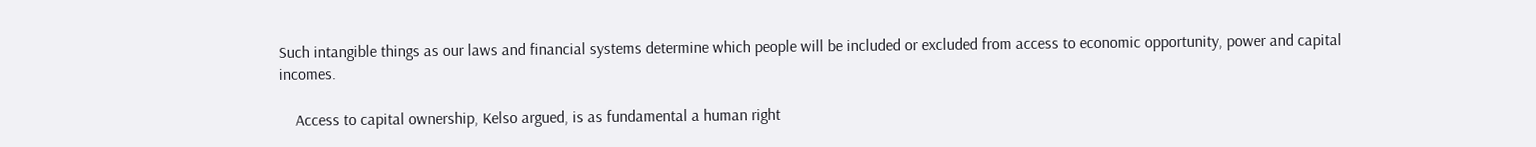Such intangible things as our laws and financial systems determine which people will be included or excluded from access to economic opportunity, power and capital incomes.

    Access to capital ownership, Kelso argued, is as fundamental a human right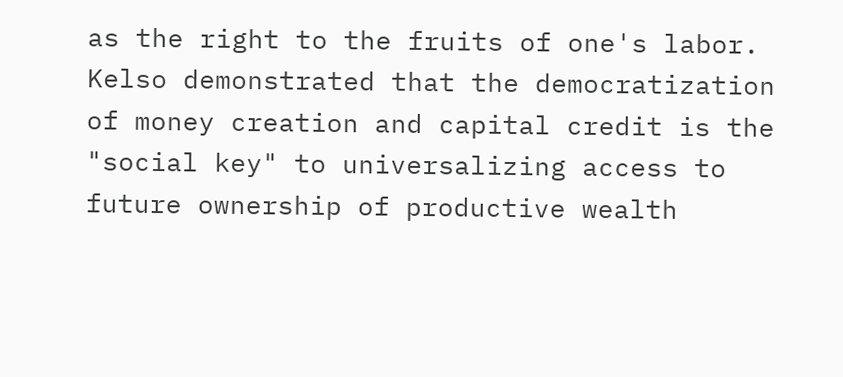as the right to the fruits of one's labor. Kelso demonstrated that the democratization of money creation and capital credit is the "social key" to universalizing access to future ownership of productive wealth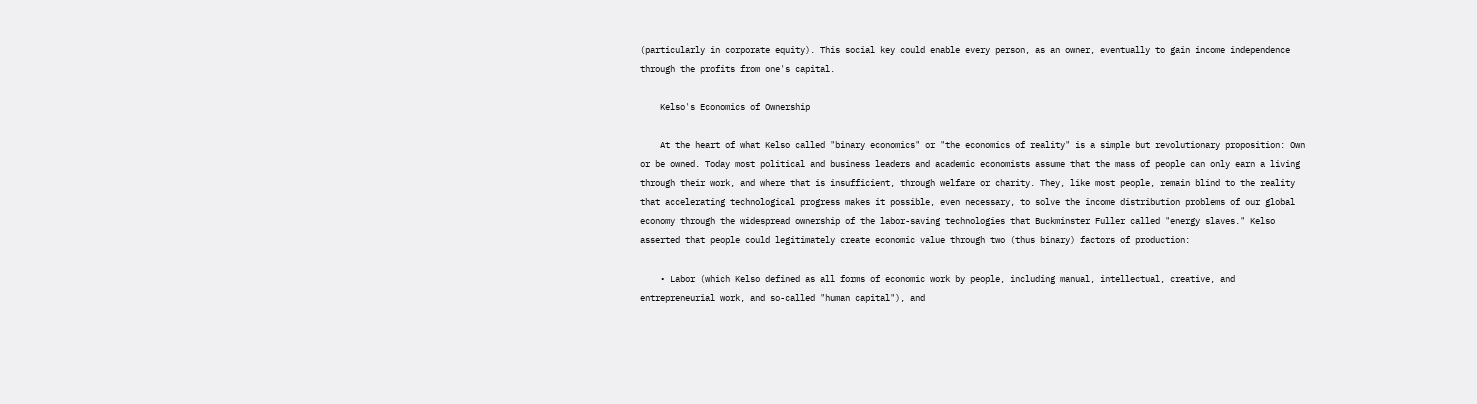(particularly in corporate equity). This social key could enable every person, as an owner, eventually to gain income independence through the profits from one's capital.

    Kelso's Economics of Ownership

    At the heart of what Kelso called "binary economics" or "the economics of reality" is a simple but revolutionary proposition: Own or be owned. Today most political and business leaders and academic economists assume that the mass of people can only earn a living through their work, and where that is insufficient, through welfare or charity. They, like most people, remain blind to the reality that accelerating technological progress makes it possible, even necessary, to solve the income distribution problems of our global economy through the widespread ownership of the labor-saving technologies that Buckminster Fuller called "energy slaves." Kelso asserted that people could legitimately create economic value through two (thus binary) factors of production:

    • Labor (which Kelso defined as all forms of economic work by people, including manual, intellectual, creative, and entrepreneurial work, and so-called "human capital"), and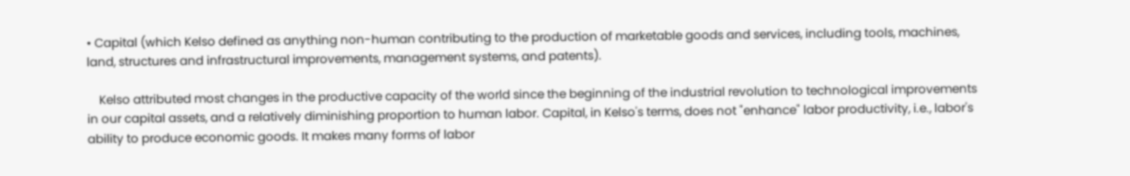• Capital (which Kelso defined as anything non-human contributing to the production of marketable goods and services, including tools, machines, land, structures and infrastructural improvements, management systems, and patents).

    Kelso attributed most changes in the productive capacity of the world since the beginning of the industrial revolution to technological improvements in our capital assets, and a relatively diminishing proportion to human labor. Capital, in Kelso's terms, does not "enhance" labor productivity, i.e., labor's ability to produce economic goods. It makes many forms of labor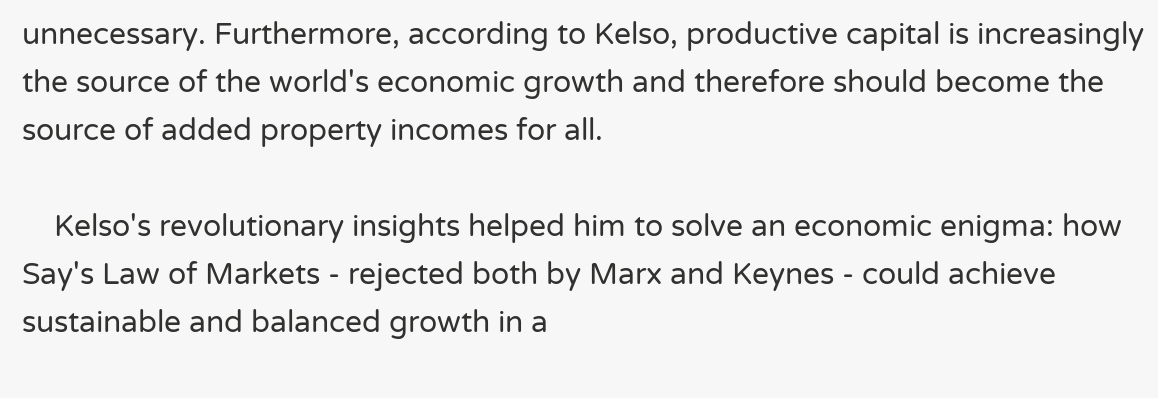unnecessary. Furthermore, according to Kelso, productive capital is increasingly the source of the world's economic growth and therefore should become the source of added property incomes for all.

    Kelso's revolutionary insights helped him to solve an economic enigma: how Say's Law of Markets - rejected both by Marx and Keynes - could achieve sustainable and balanced growth in a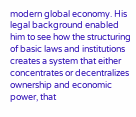modern global economy. His legal background enabled him to see how the structuring of basic laws and institutions creates a system that either concentrates or decentralizes ownership and economic power, that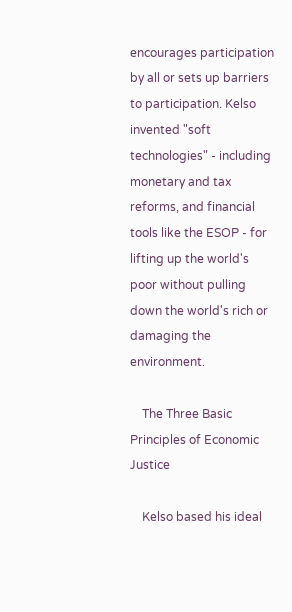encourages participation by all or sets up barriers to participation. Kelso invented "soft technologies" - including monetary and tax reforms, and financial tools like the ESOP - for lifting up the world's poor without pulling down the world's rich or damaging the environment.

    The Three Basic Principles of Economic Justice

    Kelso based his ideal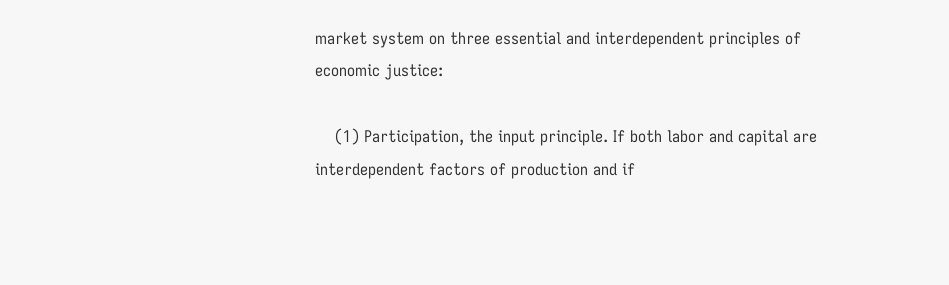market system on three essential and interdependent principles of economic justice:

    (1) Participation, the input principle. If both labor and capital are interdependent factors of production and if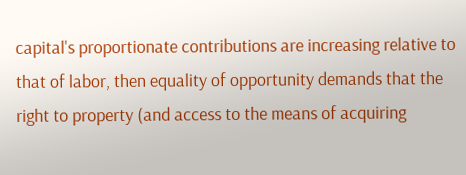capital's proportionate contributions are increasing relative to that of labor, then equality of opportunity demands that the right to property (and access to the means of acquiring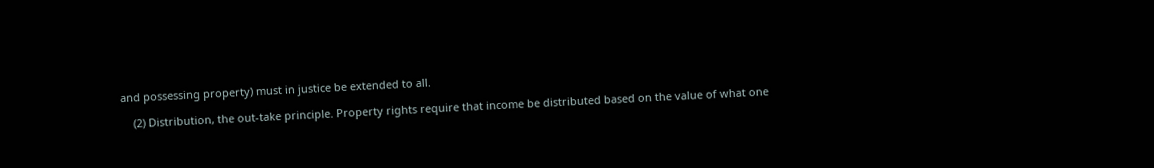and possessing property) must in justice be extended to all.

    (2) Distribution, the out-take principle. Property rights require that income be distributed based on the value of what one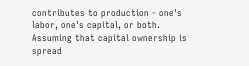contributes to production - one's labor, one's capital, or both. Assuming that capital ownership is spread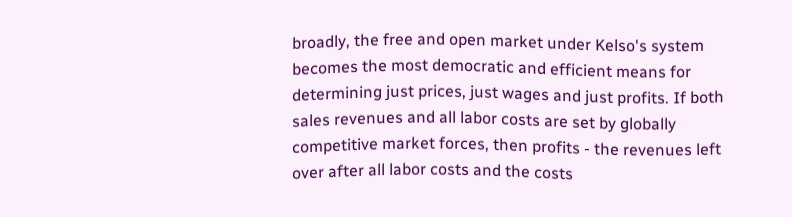broadly, the free and open market under Kelso's system becomes the most democratic and efficient means for determining just prices, just wages and just profits. If both sales revenues and all labor costs are set by globally competitive market forces, then profits - the revenues left over after all labor costs and the costs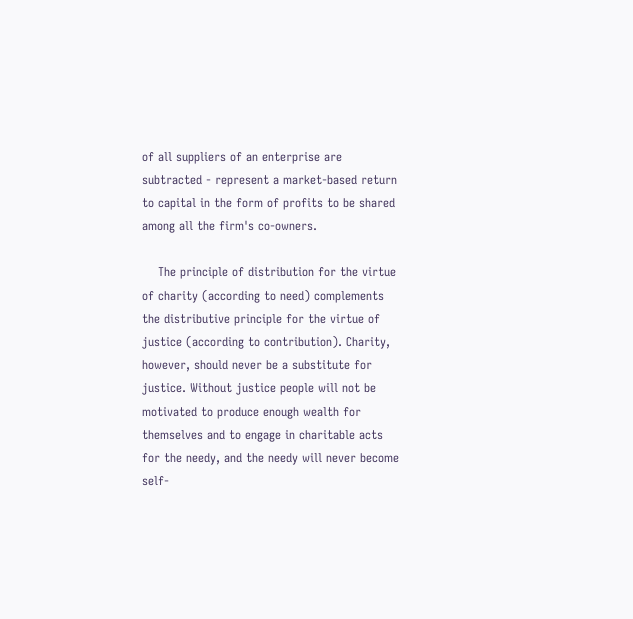of all suppliers of an enterprise are subtracted - represent a market-based return to capital in the form of profits to be shared among all the firm's co-owners.

    The principle of distribution for the virtue of charity (according to need) complements the distributive principle for the virtue of justice (according to contribution). Charity, however, should never be a substitute for justice. Without justice people will not be motivated to produce enough wealth for themselves and to engage in charitable acts for the needy, and the needy will never become self-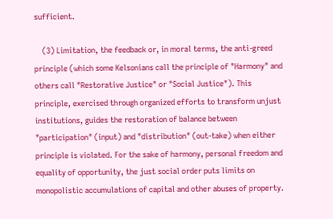sufficient.

    (3) Limitation, the feedback or, in moral terms, the anti-greed principle (which some Kelsonians call the principle of "Harmony" and others call "Restorative Justice" or "Social Justice"). This principle, exercised through organized efforts to transform unjust institutions, guides the restoration of balance between "participation" (input) and "distribution" (out-take) when either principle is violated. For the sake of harmony, personal freedom and equality of opportunity, the just social order puts limits on monopolistic accumulations of capital and other abuses of property.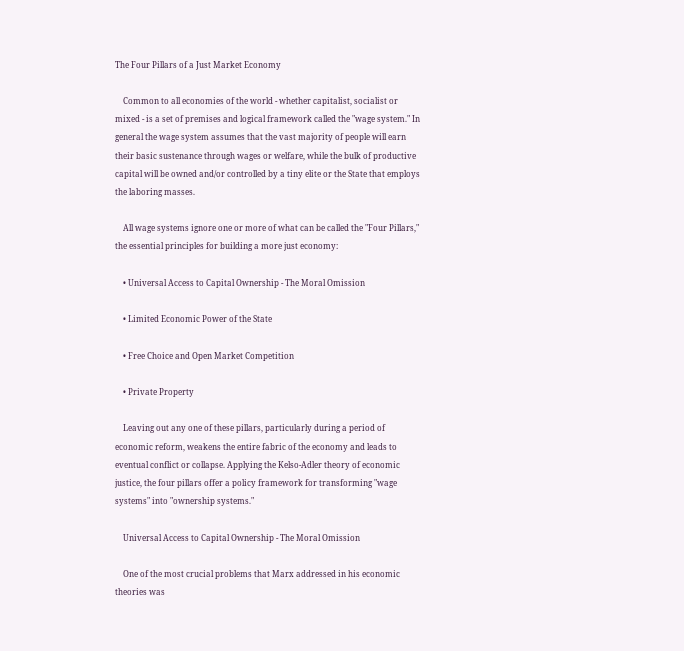The Four Pillars of a Just Market Economy

    Common to all economies of the world - whether capitalist, socialist or mixed - is a set of premises and logical framework called the "wage system." In general the wage system assumes that the vast majority of people will earn their basic sustenance through wages or welfare, while the bulk of productive capital will be owned and/or controlled by a tiny elite or the State that employs the laboring masses.

    All wage systems ignore one or more of what can be called the "Four Pillars," the essential principles for building a more just economy:

    • Universal Access to Capital Ownership - The Moral Omission

    • Limited Economic Power of the State

    • Free Choice and Open Market Competition

    • Private Property

    Leaving out any one of these pillars, particularly during a period of economic reform, weakens the entire fabric of the economy and leads to eventual conflict or collapse. Applying the Kelso-Adler theory of economic justice, the four pillars offer a policy framework for transforming "wage systems" into "ownership systems."

    Universal Access to Capital Ownership - The Moral Omission

    One of the most crucial problems that Marx addressed in his economic theories was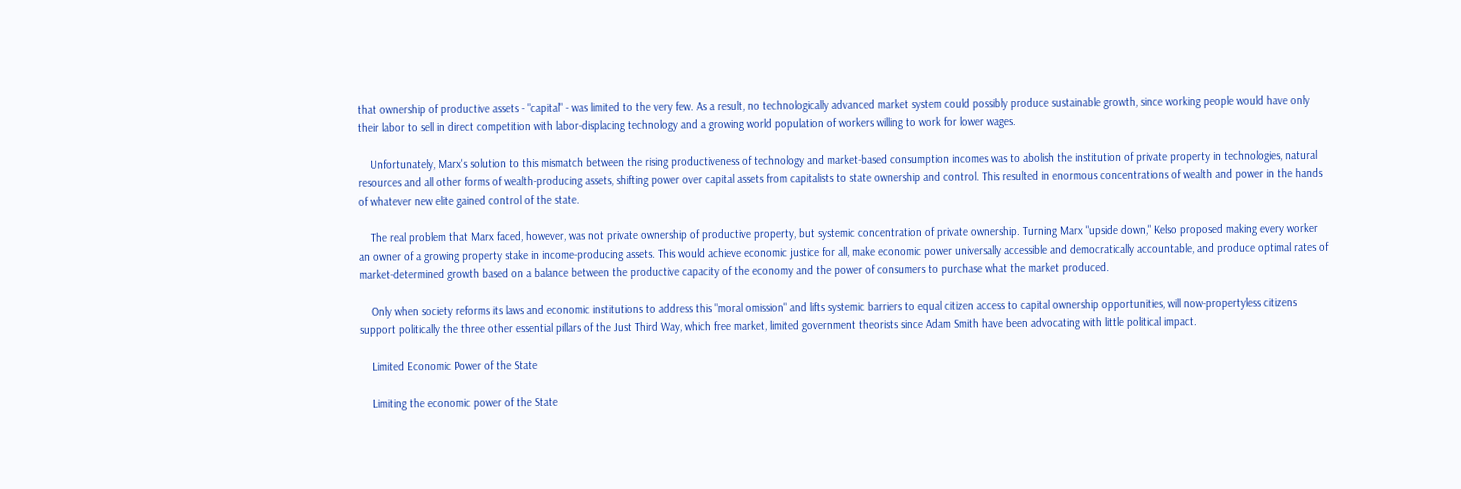that ownership of productive assets - "capital" - was limited to the very few. As a result, no technologically advanced market system could possibly produce sustainable growth, since working people would have only their labor to sell in direct competition with labor-displacing technology and a growing world population of workers willing to work for lower wages.

    Unfortunately, Marx's solution to this mismatch between the rising productiveness of technology and market-based consumption incomes was to abolish the institution of private property in technologies, natural resources and all other forms of wealth-producing assets, shifting power over capital assets from capitalists to state ownership and control. This resulted in enormous concentrations of wealth and power in the hands of whatever new elite gained control of the state.

    The real problem that Marx faced, however, was not private ownership of productive property, but systemic concentration of private ownership. Turning Marx "upside down," Kelso proposed making every worker an owner of a growing property stake in income-producing assets. This would achieve economic justice for all, make economic power universally accessible and democratically accountable, and produce optimal rates of market-determined growth based on a balance between the productive capacity of the economy and the power of consumers to purchase what the market produced.

    Only when society reforms its laws and economic institutions to address this "moral omission" and lifts systemic barriers to equal citizen access to capital ownership opportunities, will now-propertyless citizens support politically the three other essential pillars of the Just Third Way, which free market, limited government theorists since Adam Smith have been advocating with little political impact.

    Limited Economic Power of the State

    Limiting the economic power of the State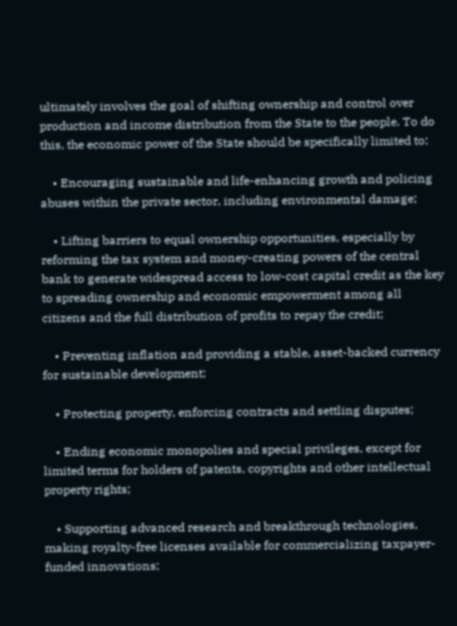ultimately involves the goal of shifting ownership and control over production and income distribution from the State to the people. To do this, the economic power of the State should be specifically limited to:

    • Encouraging sustainable and life-enhancing growth and policing abuses within the private sector, including environmental damage;

    • Lifting barriers to equal ownership opportunities, especially by reforming the tax system and money-creating powers of the central bank to generate widespread access to low-cost capital credit as the key to spreading ownership and economic empowerment among all citizens and the full distribution of profits to repay the credit;

    • Preventing inflation and providing a stable, asset-backed currency for sustainable development;

    • Protecting property, enforcing contracts and settling disputes;

    • Ending economic monopolies and special privileges, except for limited terms for holders of patents, copyrights and other intellectual property rights;

    • Supporting advanced research and breakthrough technologies, making royalty-free licenses available for commercializing taxpayer-funded innovations;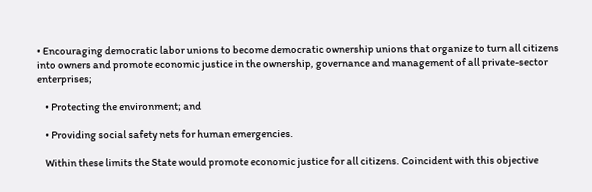• Encouraging democratic labor unions to become democratic ownership unions that organize to turn all citizens into owners and promote economic justice in the ownership, governance and management of all private-sector enterprises;

    • Protecting the environment; and

    • Providing social safety nets for human emergencies.

    Within these limits the State would promote economic justice for all citizens. Coincident with this objective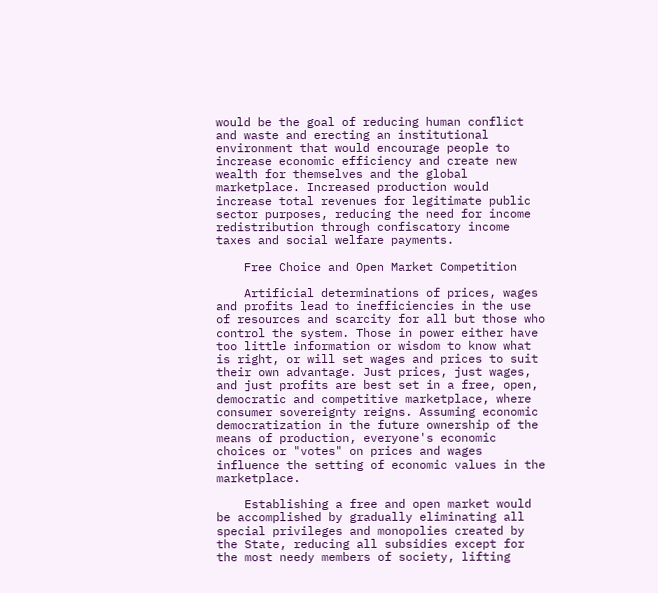would be the goal of reducing human conflict and waste and erecting an institutional environment that would encourage people to increase economic efficiency and create new wealth for themselves and the global marketplace. Increased production would increase total revenues for legitimate public sector purposes, reducing the need for income redistribution through confiscatory income taxes and social welfare payments.

    Free Choice and Open Market Competition

    Artificial determinations of prices, wages and profits lead to inefficiencies in the use of resources and scarcity for all but those who control the system. Those in power either have too little information or wisdom to know what is right, or will set wages and prices to suit their own advantage. Just prices, just wages, and just profits are best set in a free, open, democratic and competitive marketplace, where consumer sovereignty reigns. Assuming economic democratization in the future ownership of the means of production, everyone's economic choices or "votes" on prices and wages influence the setting of economic values in the marketplace.

    Establishing a free and open market would be accomplished by gradually eliminating all special privileges and monopolies created by the State, reducing all subsidies except for the most needy members of society, lifting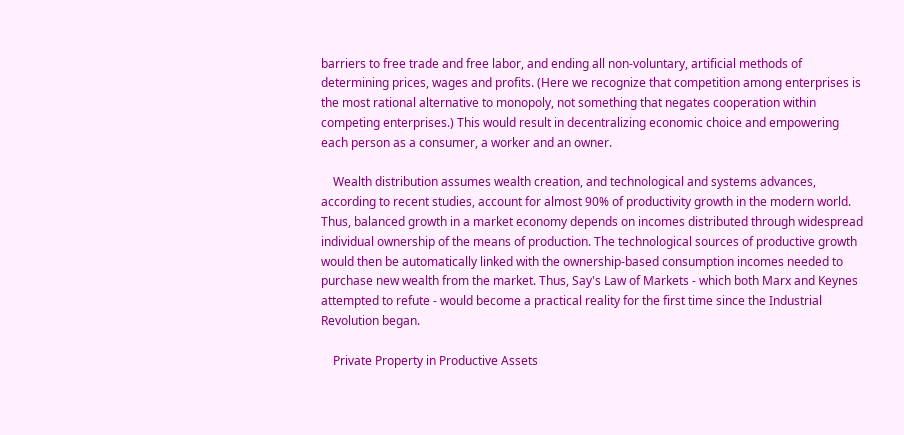barriers to free trade and free labor, and ending all non-voluntary, artificial methods of determining prices, wages and profits. (Here we recognize that competition among enterprises is the most rational alternative to monopoly, not something that negates cooperation within competing enterprises.) This would result in decentralizing economic choice and empowering each person as a consumer, a worker and an owner.

    Wealth distribution assumes wealth creation, and technological and systems advances, according to recent studies, account for almost 90% of productivity growth in the modern world. Thus, balanced growth in a market economy depends on incomes distributed through widespread individual ownership of the means of production. The technological sources of productive growth would then be automatically linked with the ownership-based consumption incomes needed to purchase new wealth from the market. Thus, Say's Law of Markets - which both Marx and Keynes attempted to refute - would become a practical reality for the first time since the Industrial Revolution began.

    Private Property in Productive Assets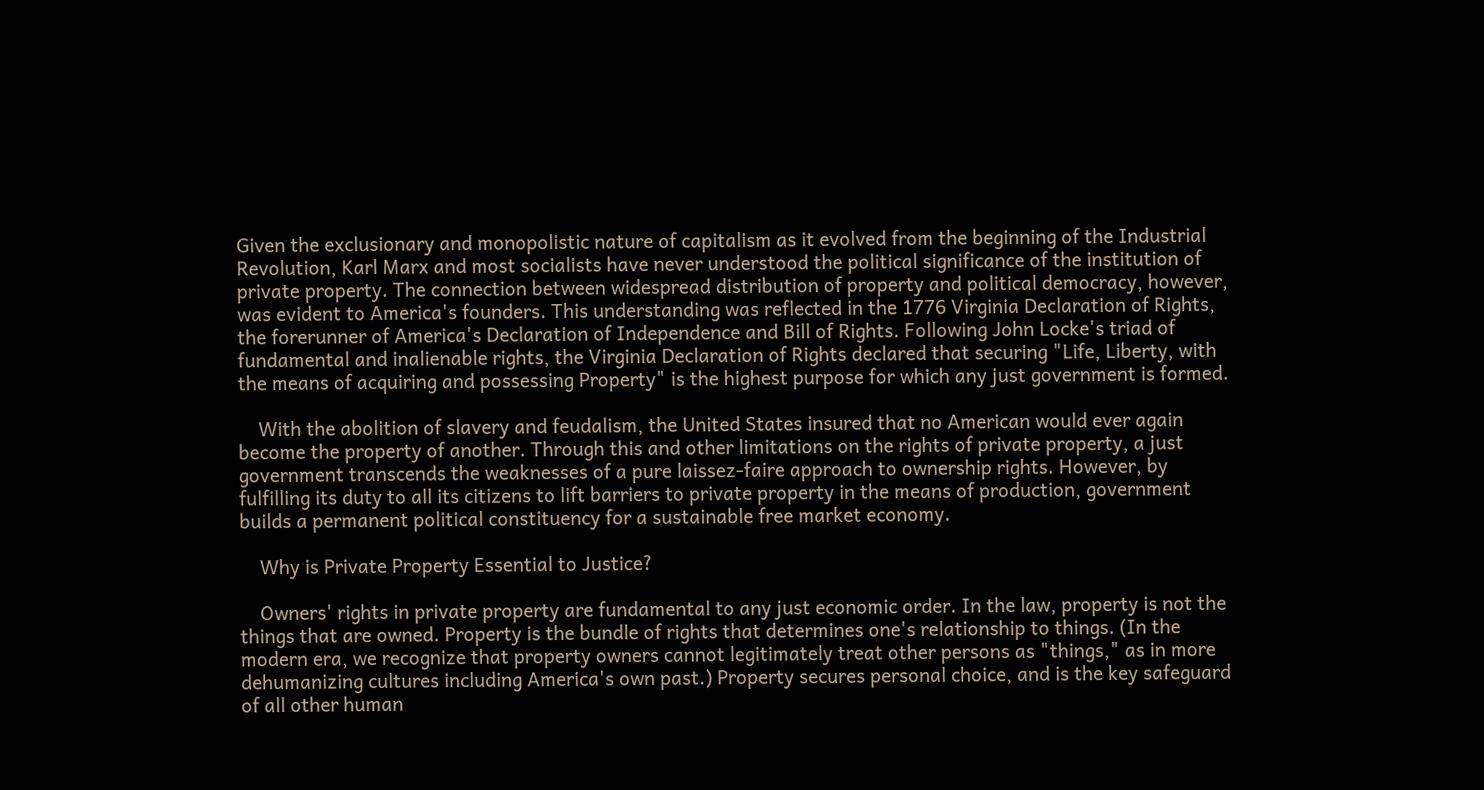Given the exclusionary and monopolistic nature of capitalism as it evolved from the beginning of the Industrial Revolution, Karl Marx and most socialists have never understood the political significance of the institution of private property. The connection between widespread distribution of property and political democracy, however, was evident to America's founders. This understanding was reflected in the 1776 Virginia Declaration of Rights, the forerunner of America's Declaration of Independence and Bill of Rights. Following John Locke's triad of fundamental and inalienable rights, the Virginia Declaration of Rights declared that securing "Life, Liberty, with the means of acquiring and possessing Property" is the highest purpose for which any just government is formed.

    With the abolition of slavery and feudalism, the United States insured that no American would ever again become the property of another. Through this and other limitations on the rights of private property, a just government transcends the weaknesses of a pure laissez-faire approach to ownership rights. However, by fulfilling its duty to all its citizens to lift barriers to private property in the means of production, government builds a permanent political constituency for a sustainable free market economy.

    Why is Private Property Essential to Justice?

    Owners' rights in private property are fundamental to any just economic order. In the law, property is not the things that are owned. Property is the bundle of rights that determines one's relationship to things. (In the modern era, we recognize that property owners cannot legitimately treat other persons as "things," as in more dehumanizing cultures including America's own past.) Property secures personal choice, and is the key safeguard of all other human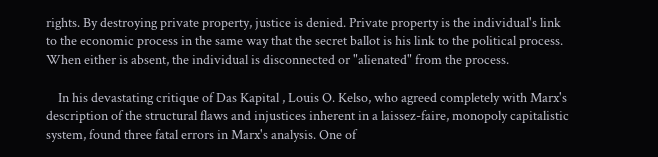rights. By destroying private property, justice is denied. Private property is the individual's link to the economic process in the same way that the secret ballot is his link to the political process. When either is absent, the individual is disconnected or "alienated" from the process.

    In his devastating critique of Das Kapital , Louis O. Kelso, who agreed completely with Marx's description of the structural flaws and injustices inherent in a laissez-faire, monopoly capitalistic system, found three fatal errors in Marx's analysis. One of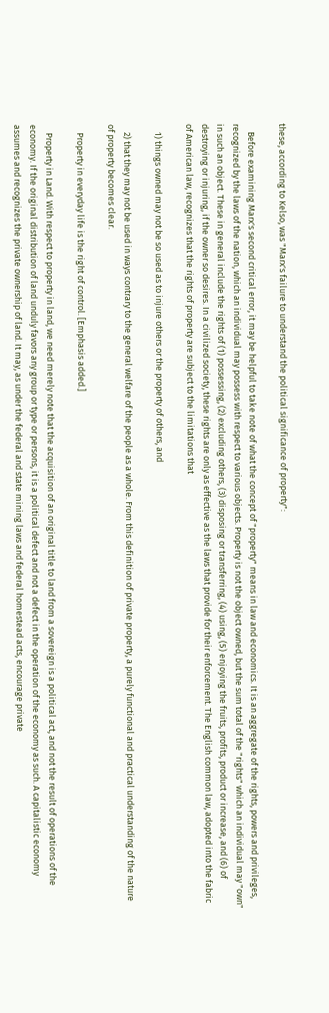these, according to Kelso, was "Marx's failure to understand the political significance of property":

    Before examining Marx's second critical error, it may be helpful to take note of what the concept of "property" means in law and economics. It is an aggregate of the rights, powers and privileges, recognized by the laws of the nation, which an individual may possess with respect to various objects. Property is not the object owned, but the sum total of the "rights" which an individual may "own" in such an object. These in general include the rights of (1) possessing, (2) excluding others, (3) disposing or transferring, (4) using, (5) enjoying the fruits, profits, product or increase, and (6) of destroying or injuring, if the owner so desires. In a civilized society, these rights are only as effective as the laws that provide for their enforcement. The English common law, adopted into the fabric of American law, recognizes that the rights of property are subject to the limitations that

    1) things owned may not be so used as to injure others or the property of others, and

    2) that they may not be used in ways contrary to the general welfare of the people as a whole. From this definition of private property, a purely functional and practical understanding of the nature of property becomes clear.

    Property in everyday life is the right of control. [Emphasis added.]

    Property in Land. With respect to property in land, we need merely note that the acquisition of an original title to land from a sovereign is a political act, and not the result of operations of the economy. If the original distribution of land unduly favors any group or type or persons, it is a political defect and not a defect in the operation of the economy as such. A capitalistic economy assumes and recognizes the private ownership of land. It may, as under the federal and state mining laws and federal homestead acts, encourage private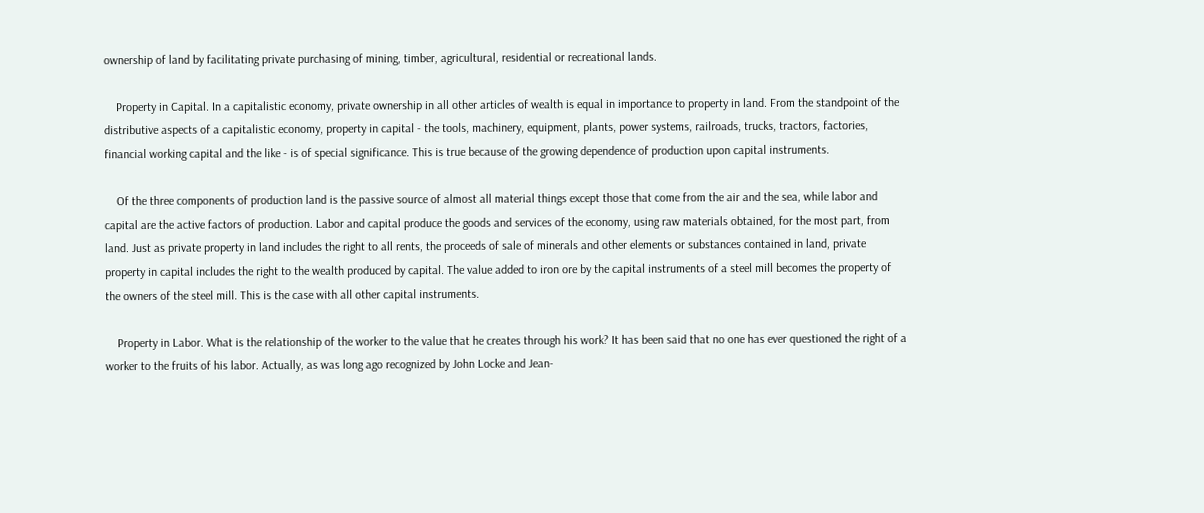ownership of land by facilitating private purchasing of mining, timber, agricultural, residential or recreational lands.

    Property in Capital. In a capitalistic economy, private ownership in all other articles of wealth is equal in importance to property in land. From the standpoint of the distributive aspects of a capitalistic economy, property in capital - the tools, machinery, equipment, plants, power systems, railroads, trucks, tractors, factories, financial working capital and the like - is of special significance. This is true because of the growing dependence of production upon capital instruments.

    Of the three components of production land is the passive source of almost all material things except those that come from the air and the sea, while labor and capital are the active factors of production. Labor and capital produce the goods and services of the economy, using raw materials obtained, for the most part, from land. Just as private property in land includes the right to all rents, the proceeds of sale of minerals and other elements or substances contained in land, private property in capital includes the right to the wealth produced by capital. The value added to iron ore by the capital instruments of a steel mill becomes the property of the owners of the steel mill. This is the case with all other capital instruments.

    Property in Labor. What is the relationship of the worker to the value that he creates through his work? It has been said that no one has ever questioned the right of a worker to the fruits of his labor. Actually, as was long ago recognized by John Locke and Jean-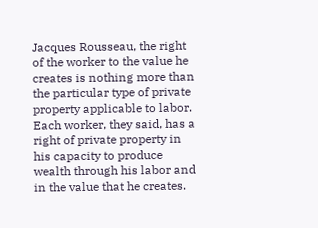Jacques Rousseau, the right of the worker to the value he creates is nothing more than the particular type of private property applicable to labor. Each worker, they said, has a right of private property in his capacity to produce wealth through his labor and in the value that he creates.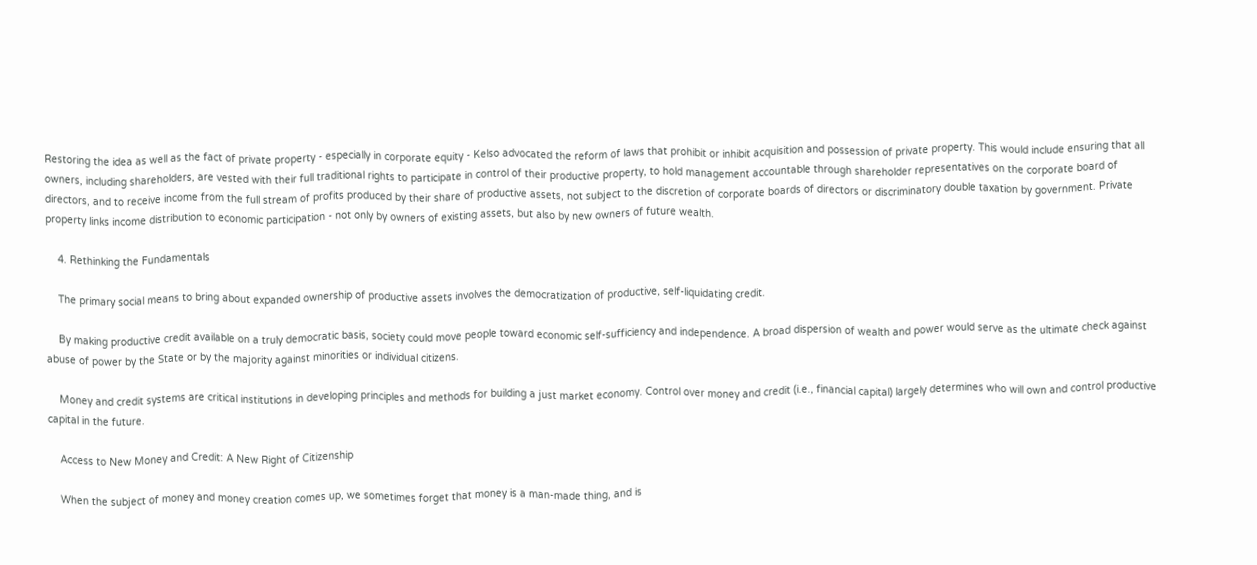Restoring the idea as well as the fact of private property - especially in corporate equity - Kelso advocated the reform of laws that prohibit or inhibit acquisition and possession of private property. This would include ensuring that all owners, including shareholders, are vested with their full traditional rights to participate in control of their productive property, to hold management accountable through shareholder representatives on the corporate board of directors, and to receive income from the full stream of profits produced by their share of productive assets, not subject to the discretion of corporate boards of directors or discriminatory double taxation by government. Private property links income distribution to economic participation - not only by owners of existing assets, but also by new owners of future wealth.

    4. Rethinking the Fundamentals

    The primary social means to bring about expanded ownership of productive assets involves the democratization of productive, self-liquidating credit.

    By making productive credit available on a truly democratic basis, society could move people toward economic self-sufficiency and independence. A broad dispersion of wealth and power would serve as the ultimate check against abuse of power by the State or by the majority against minorities or individual citizens.

    Money and credit systems are critical institutions in developing principles and methods for building a just market economy. Control over money and credit (i.e., financial capital) largely determines who will own and control productive capital in the future.

    Access to New Money and Credit: A New Right of Citizenship

    When the subject of money and money creation comes up, we sometimes forget that money is a man-made thing, and is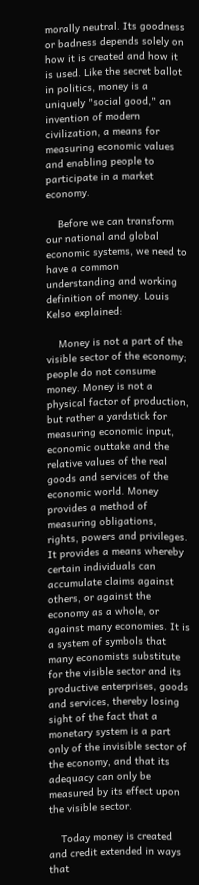morally neutral. Its goodness or badness depends solely on how it is created and how it is used. Like the secret ballot in politics, money is a uniquely "social good," an invention of modern civilization, a means for measuring economic values and enabling people to participate in a market economy.

    Before we can transform our national and global economic systems, we need to have a common understanding and working definition of money. Louis Kelso explained:

    Money is not a part of the visible sector of the economy; people do not consume money. Money is not a physical factor of production, but rather a yardstick for measuring economic input, economic outtake and the relative values of the real goods and services of the economic world. Money provides a method of measuring obligations, rights, powers and privileges. It provides a means whereby certain individuals can accumulate claims against others, or against the economy as a whole, or against many economies. It is a system of symbols that many economists substitute for the visible sector and its productive enterprises, goods and services, thereby losing sight of the fact that a monetary system is a part only of the invisible sector of the economy, and that its adequacy can only be measured by its effect upon the visible sector.

    Today money is created and credit extended in ways that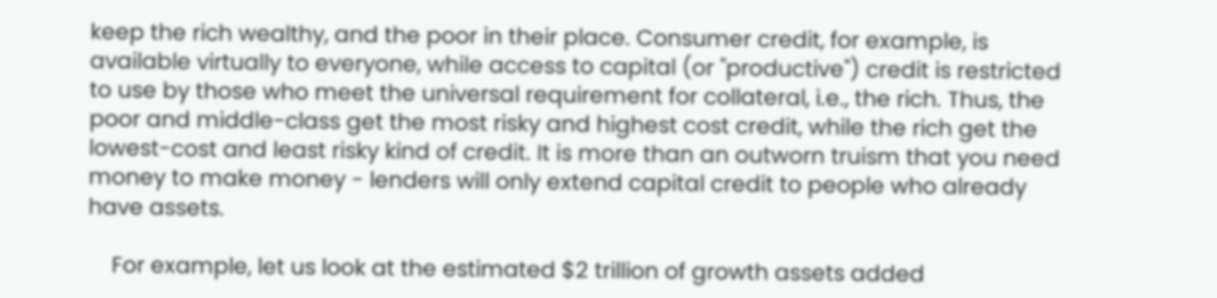keep the rich wealthy, and the poor in their place. Consumer credit, for example, is available virtually to everyone, while access to capital (or "productive") credit is restricted to use by those who meet the universal requirement for collateral, i.e., the rich. Thus, the poor and middle-class get the most risky and highest cost credit, while the rich get the lowest-cost and least risky kind of credit. It is more than an outworn truism that you need money to make money - lenders will only extend capital credit to people who already have assets.

    For example, let us look at the estimated $2 trillion of growth assets added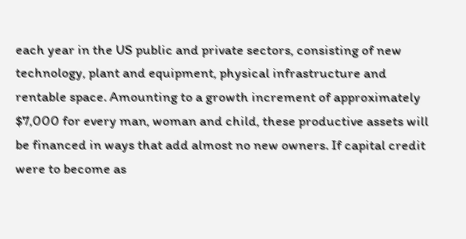each year in the US public and private sectors, consisting of new technology, plant and equipment, physical infrastructure and rentable space. Amounting to a growth increment of approximately $7,000 for every man, woman and child, these productive assets will be financed in ways that add almost no new owners. If capital credit were to become as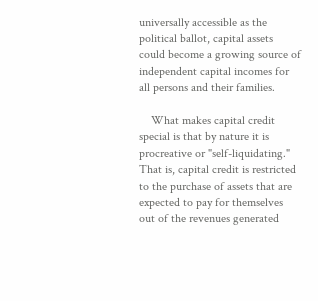universally accessible as the political ballot, capital assets could become a growing source of independent capital incomes for all persons and their families.

    What makes capital credit special is that by nature it is procreative or "self-liquidating." That is, capital credit is restricted to the purchase of assets that are expected to pay for themselves out of the revenues generated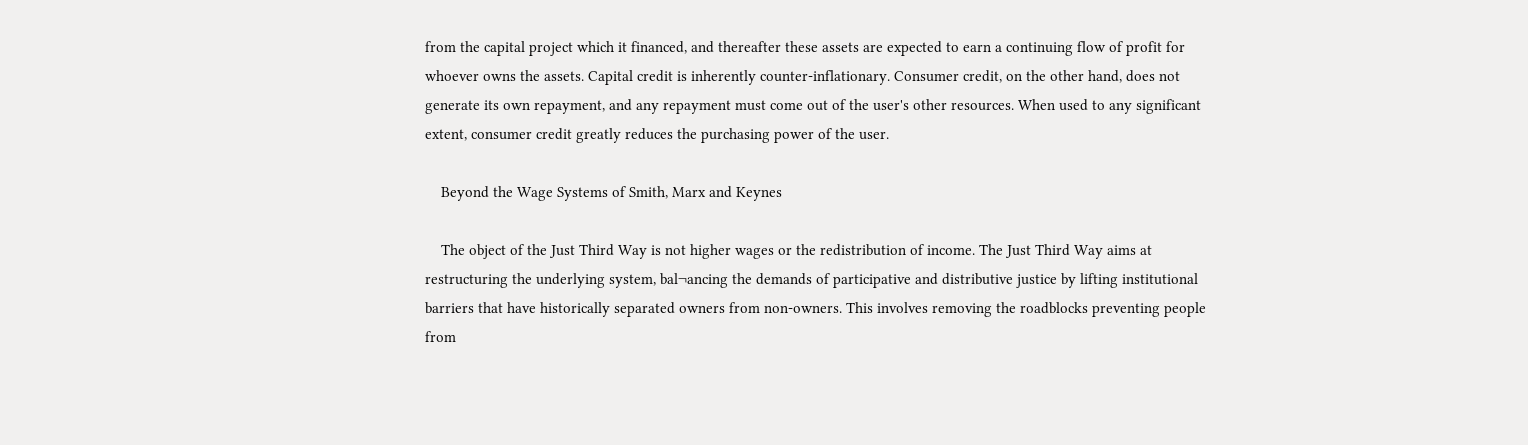from the capital project which it financed, and thereafter these assets are expected to earn a continuing flow of profit for whoever owns the assets. Capital credit is inherently counter-inflationary. Consumer credit, on the other hand, does not generate its own repayment, and any repayment must come out of the user's other resources. When used to any significant extent, consumer credit greatly reduces the purchasing power of the user.

    Beyond the Wage Systems of Smith, Marx and Keynes

    The object of the Just Third Way is not higher wages or the redistribution of income. The Just Third Way aims at restructuring the underlying system, bal¬ancing the demands of participative and distributive justice by lifting institutional barriers that have historically separated owners from non-owners. This involves removing the roadblocks preventing people from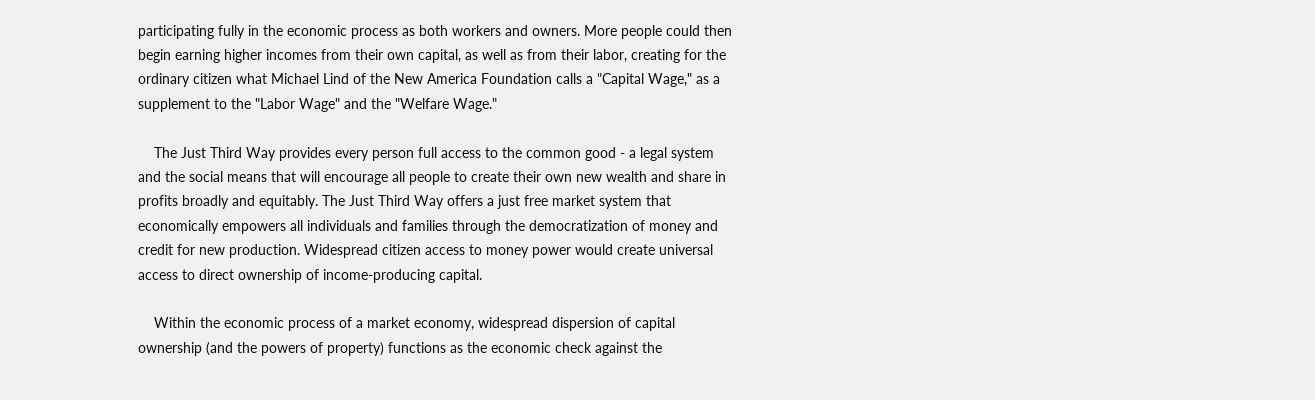participating fully in the economic process as both workers and owners. More people could then begin earning higher incomes from their own capital, as well as from their labor, creating for the ordinary citizen what Michael Lind of the New America Foundation calls a "Capital Wage," as a supplement to the "Labor Wage" and the "Welfare Wage."

    The Just Third Way provides every person full access to the common good - a legal system and the social means that will encourage all people to create their own new wealth and share in profits broadly and equitably. The Just Third Way offers a just free market system that economically empowers all individuals and families through the democratization of money and credit for new production. Widespread citizen access to money power would create universal access to direct ownership of income-producing capital.

    Within the economic process of a market economy, widespread dispersion of capital ownership (and the powers of property) functions as the economic check against the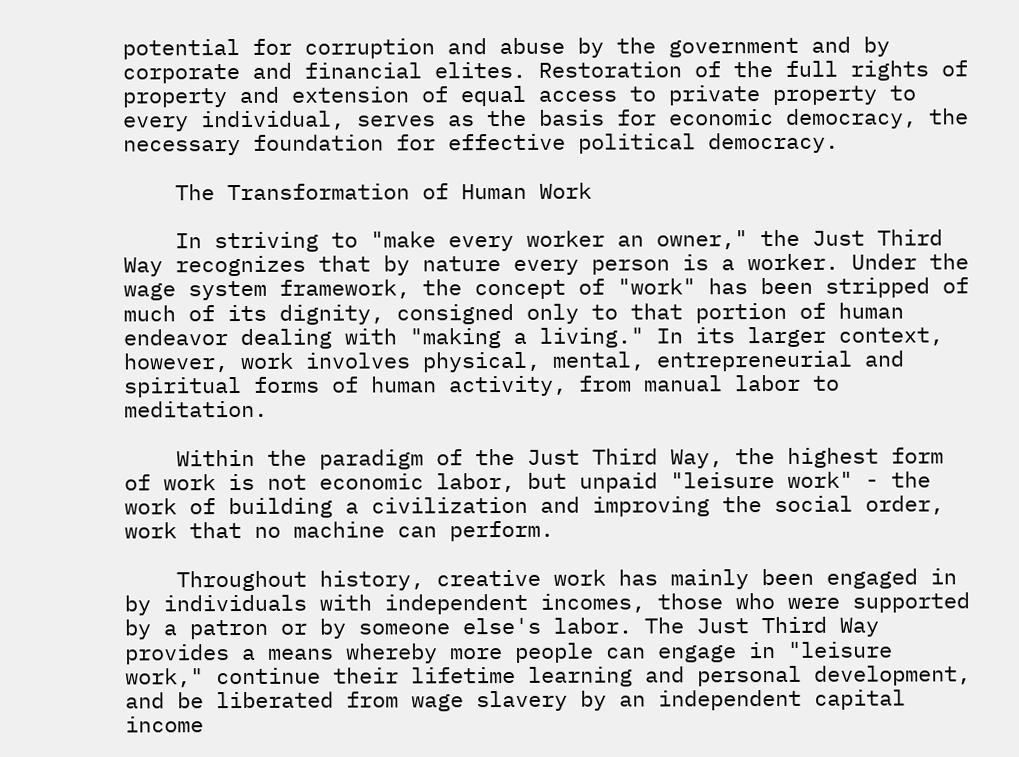potential for corruption and abuse by the government and by corporate and financial elites. Restoration of the full rights of property and extension of equal access to private property to every individual, serves as the basis for economic democracy, the necessary foundation for effective political democracy.

    The Transformation of Human Work

    In striving to "make every worker an owner," the Just Third Way recognizes that by nature every person is a worker. Under the wage system framework, the concept of "work" has been stripped of much of its dignity, consigned only to that portion of human endeavor dealing with "making a living." In its larger context, however, work involves physical, mental, entrepreneurial and spiritual forms of human activity, from manual labor to meditation.

    Within the paradigm of the Just Third Way, the highest form of work is not economic labor, but unpaid "leisure work" - the work of building a civilization and improving the social order, work that no machine can perform.

    Throughout history, creative work has mainly been engaged in by individuals with independent incomes, those who were supported by a patron or by someone else's labor. The Just Third Way provides a means whereby more people can engage in "leisure work," continue their lifetime learning and personal development, and be liberated from wage slavery by an independent capital income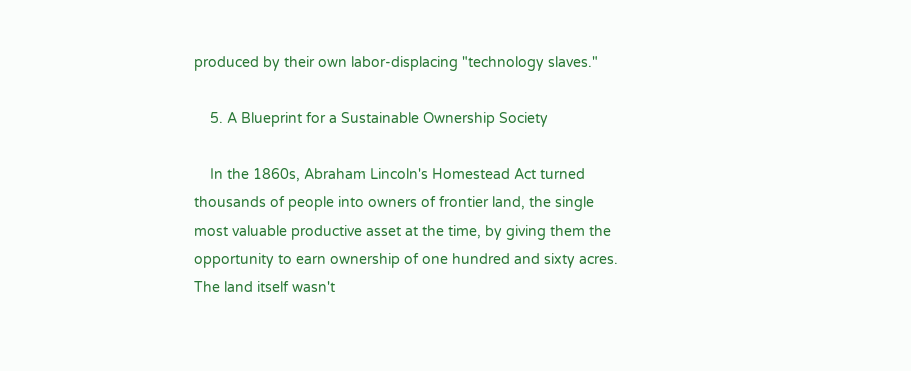produced by their own labor-displacing "technology slaves."

    5. A Blueprint for a Sustainable Ownership Society

    In the 1860s, Abraham Lincoln's Homestead Act turned thousands of people into owners of frontier land, the single most valuable productive asset at the time, by giving them the opportunity to earn ownership of one hundred and sixty acres. The land itself wasn't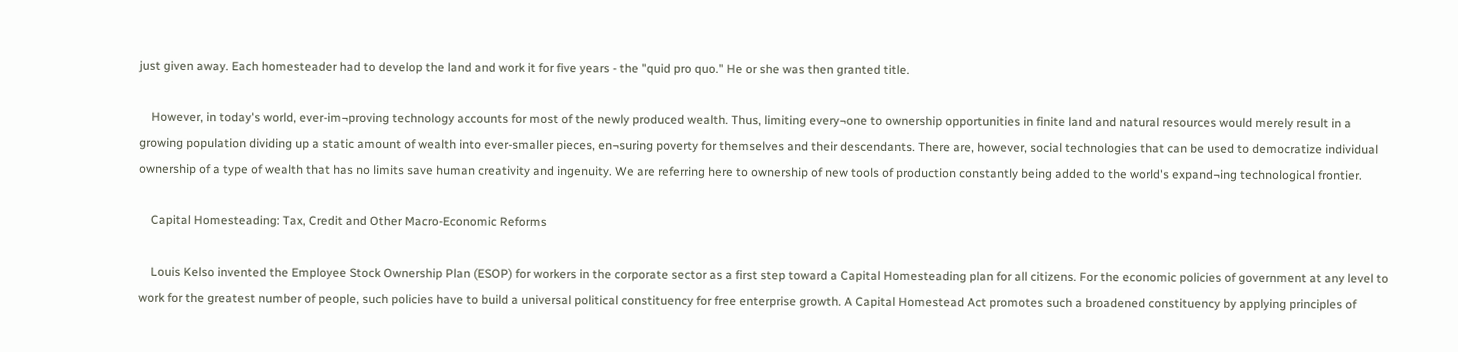just given away. Each homesteader had to develop the land and work it for five years - the "quid pro quo." He or she was then granted title.

    However, in today's world, ever-im¬proving technology accounts for most of the newly produced wealth. Thus, limiting every¬one to ownership opportunities in finite land and natural resources would merely result in a growing population dividing up a static amount of wealth into ever-smaller pieces, en¬suring poverty for themselves and their descendants. There are, however, social technologies that can be used to democratize individual ownership of a type of wealth that has no limits save human creativity and ingenuity. We are referring here to ownership of new tools of production constantly being added to the world's expand¬ing technological frontier.

    Capital Homesteading: Tax, Credit and Other Macro-Economic Reforms

    Louis Kelso invented the Employee Stock Ownership Plan (ESOP) for workers in the corporate sector as a first step toward a Capital Homesteading plan for all citizens. For the economic policies of government at any level to work for the greatest number of people, such policies have to build a universal political constituency for free enterprise growth. A Capital Homestead Act promotes such a broadened constituency by applying principles of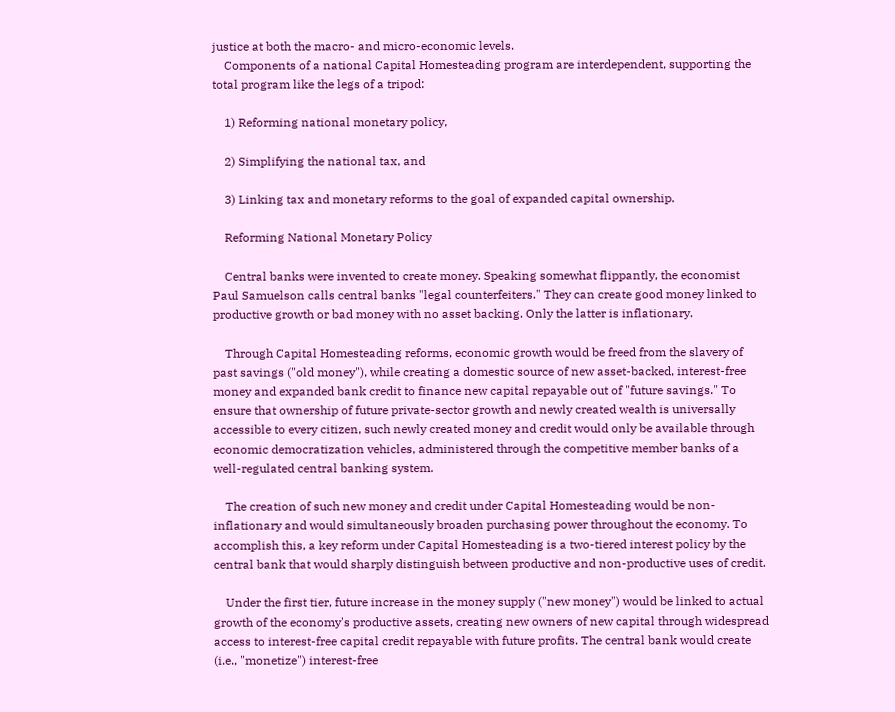justice at both the macro- and micro-economic levels.
    Components of a national Capital Homesteading program are interdependent, supporting the total program like the legs of a tripod:

    1) Reforming national monetary policy,

    2) Simplifying the national tax, and

    3) Linking tax and monetary reforms to the goal of expanded capital ownership.

    Reforming National Monetary Policy

    Central banks were invented to create money. Speaking somewhat flippantly, the economist Paul Samuelson calls central banks "legal counterfeiters." They can create good money linked to productive growth or bad money with no asset backing. Only the latter is inflationary.

    Through Capital Homesteading reforms, economic growth would be freed from the slavery of past savings ("old money"), while creating a domestic source of new asset-backed, interest-free money and expanded bank credit to finance new capital repayable out of "future savings." To ensure that ownership of future private-sector growth and newly created wealth is universally accessible to every citizen, such newly created money and credit would only be available through economic democratization vehicles, administered through the competitive member banks of a well-regulated central banking system.

    The creation of such new money and credit under Capital Homesteading would be non-inflationary and would simultaneously broaden purchasing power throughout the economy. To accomplish this, a key reform under Capital Homesteading is a two-tiered interest policy by the central bank that would sharply distinguish between productive and non-productive uses of credit.

    Under the first tier, future increase in the money supply ("new money") would be linked to actual growth of the economy's productive assets, creating new owners of new capital through widespread access to interest-free capital credit repayable with future profits. The central bank would create (i.e., "monetize") interest-free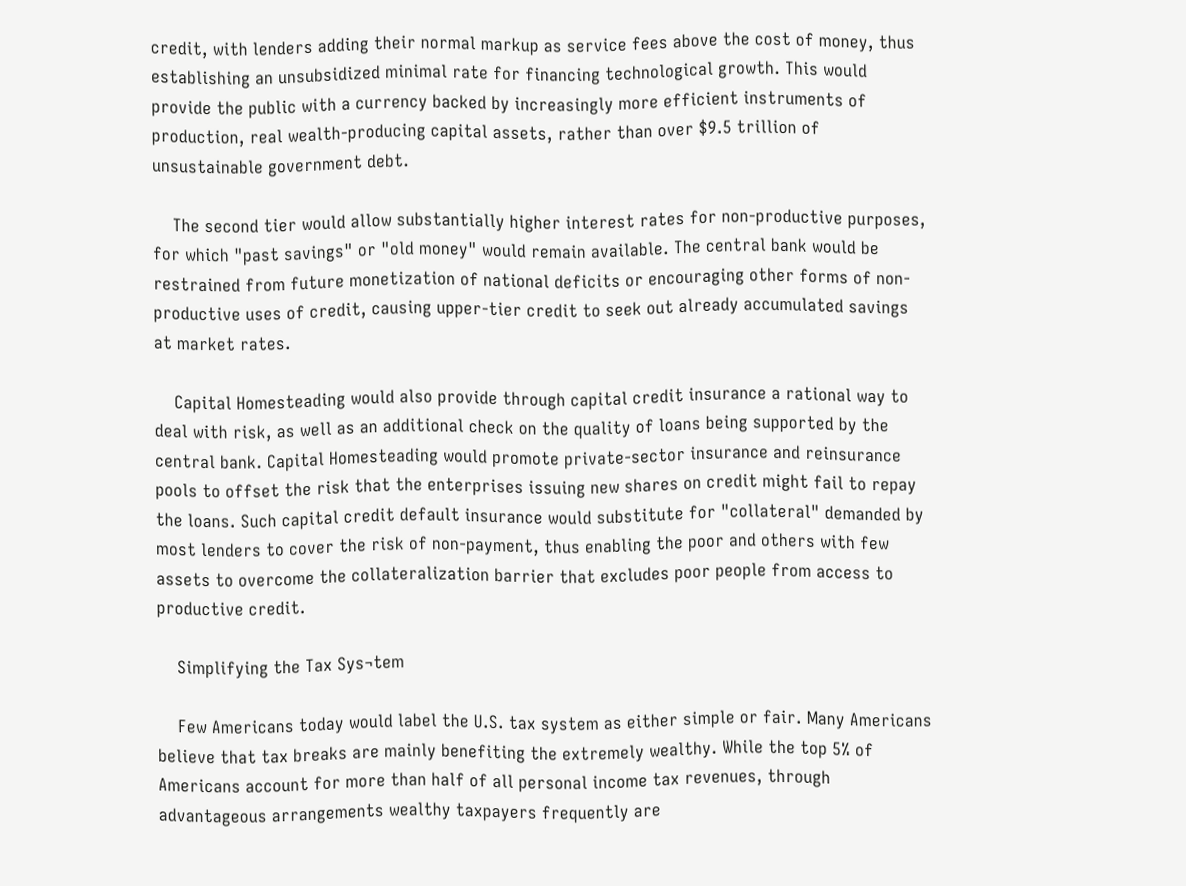credit, with lenders adding their normal markup as service fees above the cost of money, thus establishing an unsubsidized minimal rate for financing technological growth. This would provide the public with a currency backed by increasingly more efficient instruments of production, real wealth-producing capital assets, rather than over $9.5 trillion of unsustainable government debt.

    The second tier would allow substantially higher interest rates for non-productive purposes, for which "past savings" or "old money" would remain available. The central bank would be restrained from future monetization of national deficits or encouraging other forms of non-productive uses of credit, causing upper-tier credit to seek out already accumulated savings at market rates.

    Capital Homesteading would also provide through capital credit insurance a rational way to deal with risk, as well as an additional check on the quality of loans being supported by the central bank. Capital Homesteading would promote private-sector insurance and reinsurance pools to offset the risk that the enterprises issuing new shares on credit might fail to repay the loans. Such capital credit default insurance would substitute for "collateral" demanded by most lenders to cover the risk of non-payment, thus enabling the poor and others with few assets to overcome the collateralization barrier that excludes poor people from access to productive credit.

    Simplifying the Tax Sys¬tem

    Few Americans today would label the U.S. tax system as either simple or fair. Many Americans believe that tax breaks are mainly benefiting the extremely wealthy. While the top 5% of Americans account for more than half of all personal income tax revenues, through advantageous arrangements wealthy taxpayers frequently are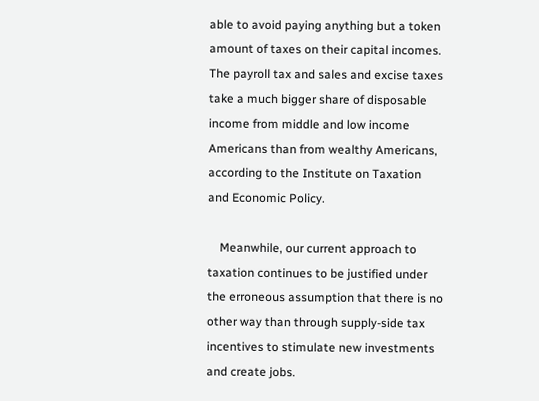able to avoid paying anything but a token amount of taxes on their capital incomes. The payroll tax and sales and excise taxes take a much bigger share of disposable income from middle and low income Americans than from wealthy Americans, according to the Institute on Taxation and Economic Policy.

    Meanwhile, our current approach to taxation continues to be justified under the erroneous assumption that there is no other way than through supply-side tax incentives to stimulate new investments and create jobs.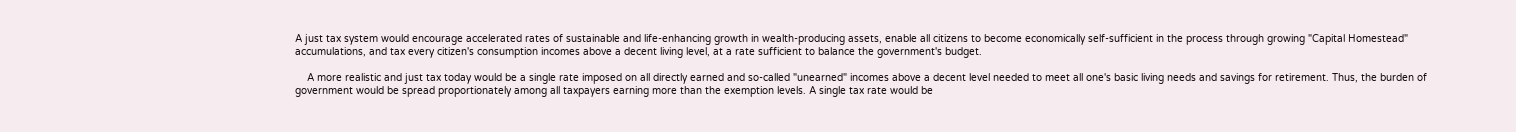A just tax system would encourage accelerated rates of sustainable and life-enhancing growth in wealth-producing assets, enable all citizens to become economically self-sufficient in the process through growing "Capital Homestead" accumulations, and tax every citizen's consumption incomes above a decent living level, at a rate sufficient to balance the government's budget.

    A more realistic and just tax today would be a single rate imposed on all directly earned and so-called "unearned" incomes above a decent level needed to meet all one's basic living needs and savings for retirement. Thus, the burden of government would be spread proportionately among all taxpayers earning more than the exemption levels. A single tax rate would be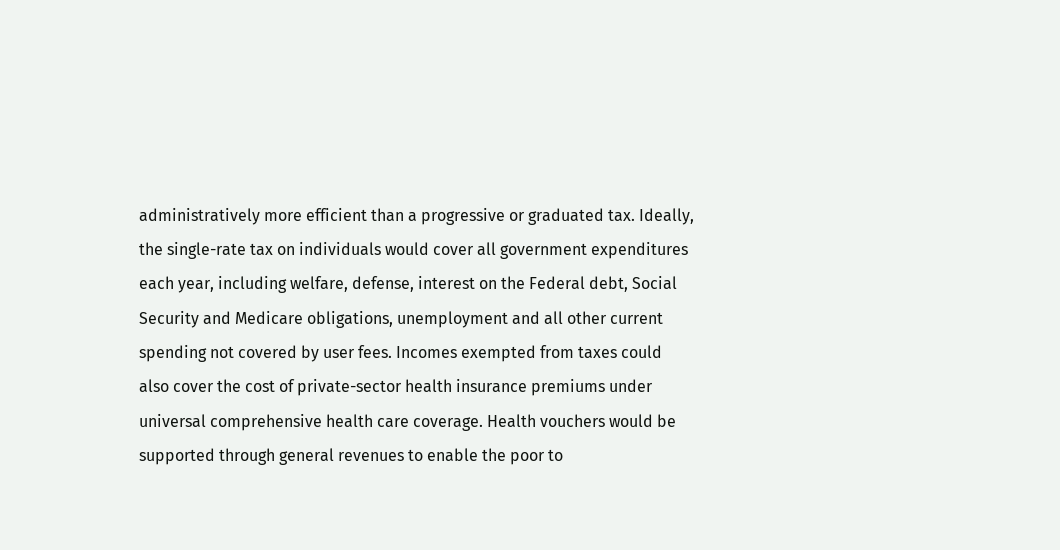administratively more efficient than a progressive or graduated tax. Ideally, the single-rate tax on individuals would cover all government expenditures each year, including welfare, defense, interest on the Federal debt, Social Security and Medicare obligations, unemployment and all other current spending not covered by user fees. Incomes exempted from taxes could also cover the cost of private-sector health insurance premiums under universal comprehensive health care coverage. Health vouchers would be supported through general revenues to enable the poor to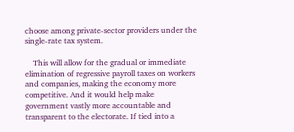choose among private-sector providers under the single-rate tax system.

    This will allow for the gradual or immediate elimination of regressive payroll taxes on workers and companies, making the economy more competitive. And it would help make government vastly more accountable and transparent to the electorate. If tied into a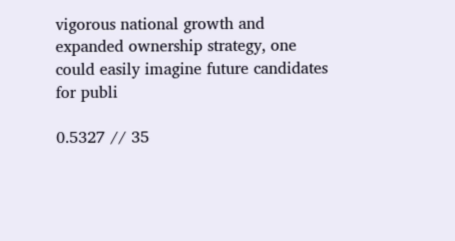vigorous national growth and expanded ownership strategy, one could easily imagine future candidates for publi

0.5327 // 35